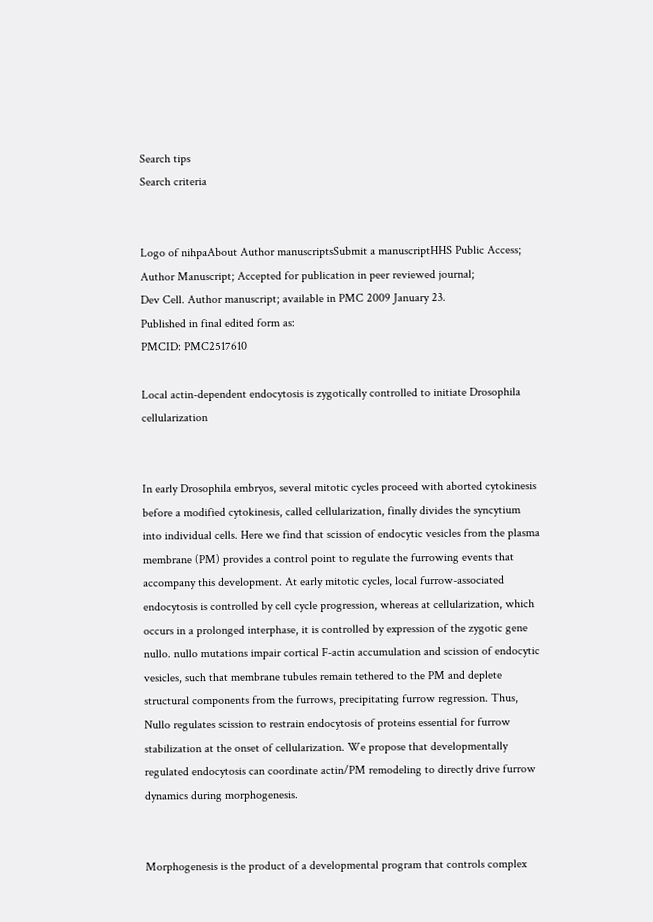Search tips
Search criteria


Logo of nihpaAbout Author manuscriptsSubmit a manuscriptHHS Public Access; Author Manuscript; Accepted for publication in peer reviewed journal;
Dev Cell. Author manuscript; available in PMC 2009 January 23.
Published in final edited form as:
PMCID: PMC2517610

Local actin-dependent endocytosis is zygotically controlled to initiate Drosophila cellularization


In early Drosophila embryos, several mitotic cycles proceed with aborted cytokinesis before a modified cytokinesis, called cellularization, finally divides the syncytium into individual cells. Here we find that scission of endocytic vesicles from the plasma membrane (PM) provides a control point to regulate the furrowing events that accompany this development. At early mitotic cycles, local furrow-associated endocytosis is controlled by cell cycle progression, whereas at cellularization, which occurs in a prolonged interphase, it is controlled by expression of the zygotic gene nullo. nullo mutations impair cortical F-actin accumulation and scission of endocytic vesicles, such that membrane tubules remain tethered to the PM and deplete structural components from the furrows, precipitating furrow regression. Thus, Nullo regulates scission to restrain endocytosis of proteins essential for furrow stabilization at the onset of cellularization. We propose that developmentally regulated endocytosis can coordinate actin/PM remodeling to directly drive furrow dynamics during morphogenesis.


Morphogenesis is the product of a developmental program that controls complex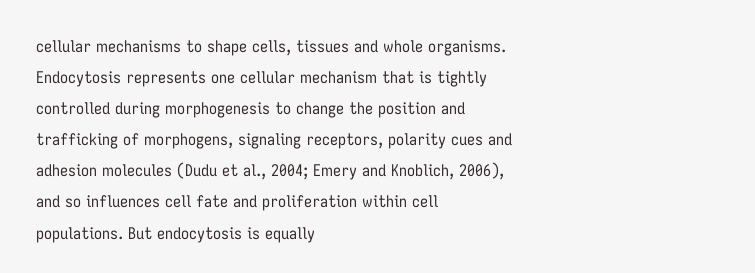cellular mechanisms to shape cells, tissues and whole organisms. Endocytosis represents one cellular mechanism that is tightly controlled during morphogenesis to change the position and trafficking of morphogens, signaling receptors, polarity cues and adhesion molecules (Dudu et al., 2004; Emery and Knoblich, 2006), and so influences cell fate and proliferation within cell populations. But endocytosis is equally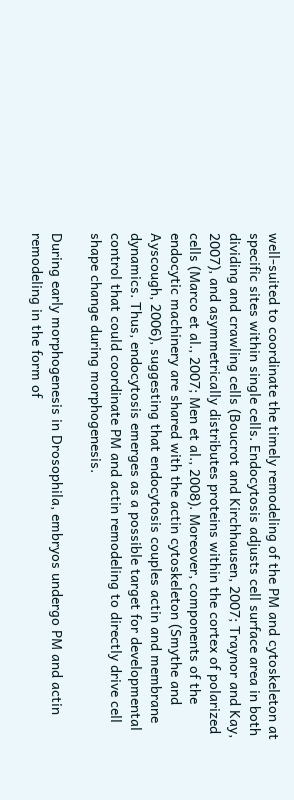well-suited to coordinate the timely remodeling of the PM and cytoskeleton at specific sites within single cells. Endocytosis adjusts cell surface area in both dividing and crawling cells (Boucrot and Kirchhausen, 2007; Traynor and Kay, 2007), and asymmetrically distributes proteins within the cortex of polarized cells (Marco et al., 2007; Men et al., 2008). Moreover, components of the endocytic machinery are shared with the actin cytoskeleton (Smythe and Ayscough, 2006), suggesting that endocytosis couples actin and membrane dynamics. Thus, endocytosis emerges as a possible target for developmental control that could coordinate PM and actin remodeling to directly drive cell shape change during morphogenesis.

During early morphogenesis in Drosophila, embryos undergo PM and actin remodeling in the form of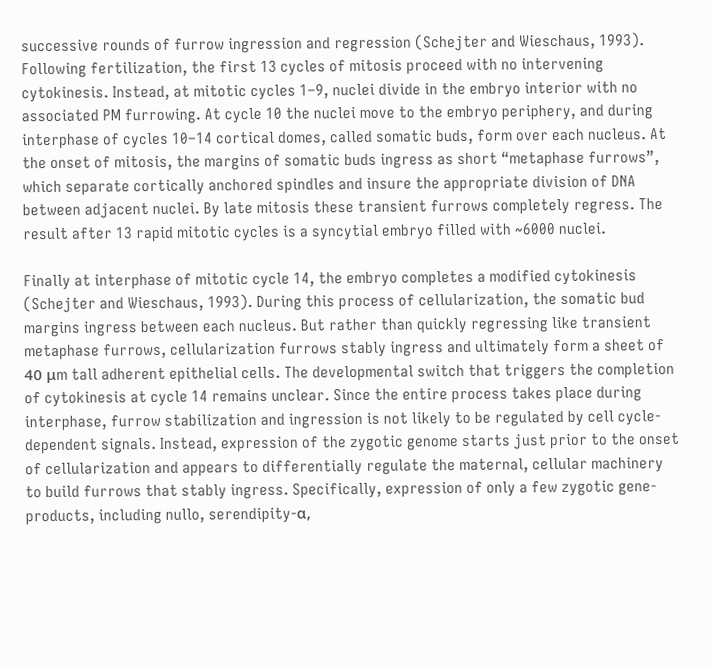successive rounds of furrow ingression and regression (Schejter and Wieschaus, 1993). Following fertilization, the first 13 cycles of mitosis proceed with no intervening cytokinesis. Instead, at mitotic cycles 1–9, nuclei divide in the embryo interior with no associated PM furrowing. At cycle 10 the nuclei move to the embryo periphery, and during interphase of cycles 10–14 cortical domes, called somatic buds, form over each nucleus. At the onset of mitosis, the margins of somatic buds ingress as short “metaphase furrows”, which separate cortically anchored spindles and insure the appropriate division of DNA between adjacent nuclei. By late mitosis these transient furrows completely regress. The result after 13 rapid mitotic cycles is a syncytial embryo filled with ~6000 nuclei.

Finally at interphase of mitotic cycle 14, the embryo completes a modified cytokinesis (Schejter and Wieschaus, 1993). During this process of cellularization, the somatic bud margins ingress between each nucleus. But rather than quickly regressing like transient metaphase furrows, cellularization furrows stably ingress and ultimately form a sheet of 40 μm tall adherent epithelial cells. The developmental switch that triggers the completion of cytokinesis at cycle 14 remains unclear. Since the entire process takes place during interphase, furrow stabilization and ingression is not likely to be regulated by cell cycle-dependent signals. Instead, expression of the zygotic genome starts just prior to the onset of cellularization and appears to differentially regulate the maternal, cellular machinery to build furrows that stably ingress. Specifically, expression of only a few zygotic gene-products, including nullo, serendipity-α,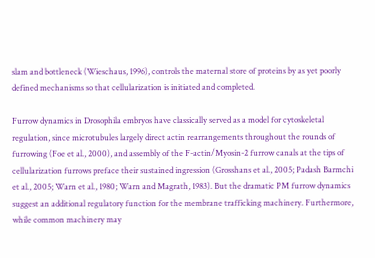slam and bottleneck (Wieschaus, 1996), controls the maternal store of proteins by as yet poorly defined mechanisms so that cellularization is initiated and completed.

Furrow dynamics in Drosophila embryos have classically served as a model for cytoskeletal regulation, since microtubules largely direct actin rearrangements throughout the rounds of furrowing (Foe et al., 2000), and assembly of the F-actin/Myosin-2 furrow canals at the tips of cellularization furrows preface their sustained ingression (Grosshans et al., 2005; Padash Barmchi et al., 2005; Warn et al., 1980; Warn and Magrath, 1983). But the dramatic PM furrow dynamics suggest an additional regulatory function for the membrane trafficking machinery. Furthermore, while common machinery may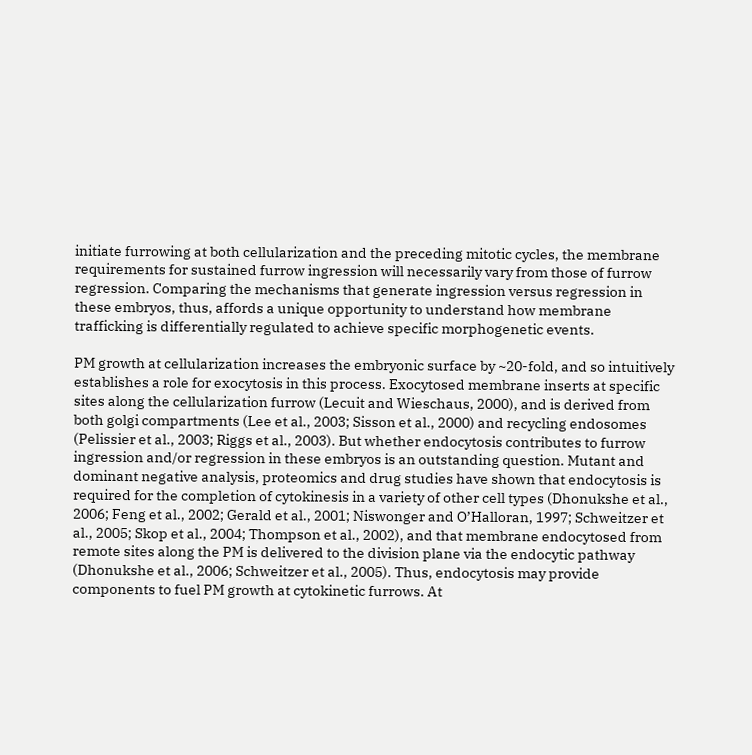initiate furrowing at both cellularization and the preceding mitotic cycles, the membrane requirements for sustained furrow ingression will necessarily vary from those of furrow regression. Comparing the mechanisms that generate ingression versus regression in these embryos, thus, affords a unique opportunity to understand how membrane trafficking is differentially regulated to achieve specific morphogenetic events.

PM growth at cellularization increases the embryonic surface by ~20-fold, and so intuitively establishes a role for exocytosis in this process. Exocytosed membrane inserts at specific sites along the cellularization furrow (Lecuit and Wieschaus, 2000), and is derived from both golgi compartments (Lee et al., 2003; Sisson et al., 2000) and recycling endosomes (Pelissier et al., 2003; Riggs et al., 2003). But whether endocytosis contributes to furrow ingression and/or regression in these embryos is an outstanding question. Mutant and dominant negative analysis, proteomics and drug studies have shown that endocytosis is required for the completion of cytokinesis in a variety of other cell types (Dhonukshe et al., 2006; Feng et al., 2002; Gerald et al., 2001; Niswonger and O’Halloran, 1997; Schweitzer et al., 2005; Skop et al., 2004; Thompson et al., 2002), and that membrane endocytosed from remote sites along the PM is delivered to the division plane via the endocytic pathway (Dhonukshe et al., 2006; Schweitzer et al., 2005). Thus, endocytosis may provide components to fuel PM growth at cytokinetic furrows. At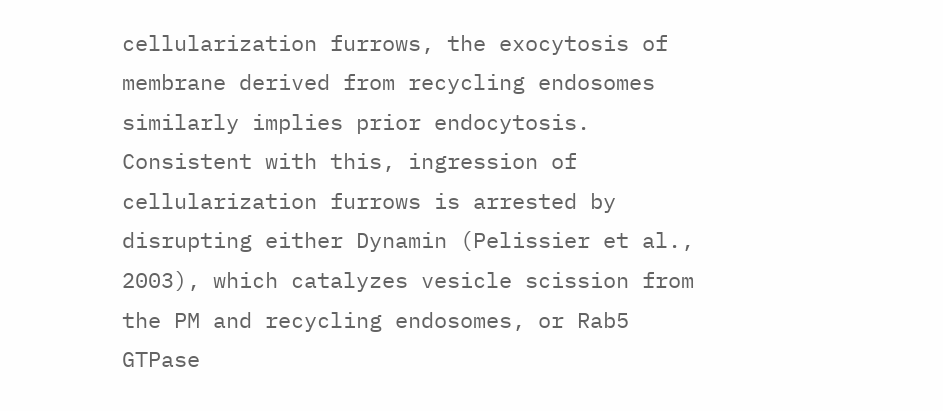cellularization furrows, the exocytosis of membrane derived from recycling endosomes similarly implies prior endocytosis. Consistent with this, ingression of cellularization furrows is arrested by disrupting either Dynamin (Pelissier et al., 2003), which catalyzes vesicle scission from the PM and recycling endosomes, or Rab5 GTPase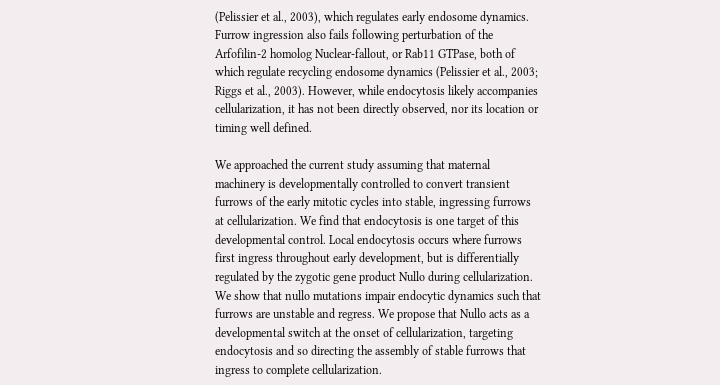(Pelissier et al., 2003), which regulates early endosome dynamics. Furrow ingression also fails following perturbation of the Arfofilin-2 homolog Nuclear-fallout, or Rab11 GTPase, both of which regulate recycling endosome dynamics (Pelissier et al., 2003; Riggs et al., 2003). However, while endocytosis likely accompanies cellularization, it has not been directly observed, nor its location or timing well defined.

We approached the current study assuming that maternal machinery is developmentally controlled to convert transient furrows of the early mitotic cycles into stable, ingressing furrows at cellularization. We find that endocytosis is one target of this developmental control. Local endocytosis occurs where furrows first ingress throughout early development, but is differentially regulated by the zygotic gene product Nullo during cellularization. We show that nullo mutations impair endocytic dynamics such that furrows are unstable and regress. We propose that Nullo acts as a developmental switch at the onset of cellularization, targeting endocytosis and so directing the assembly of stable furrows that ingress to complete cellularization.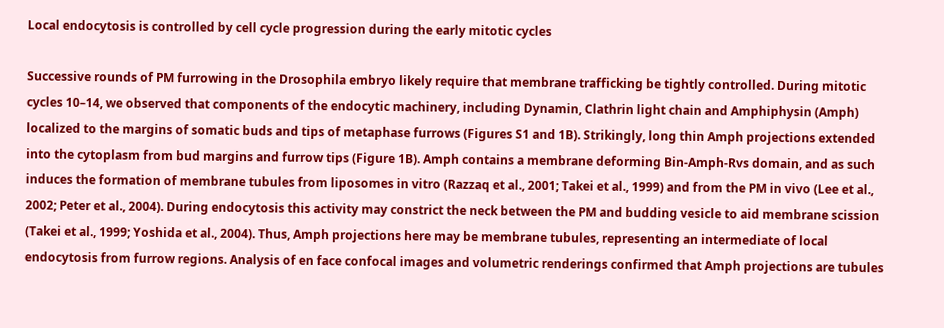Local endocytosis is controlled by cell cycle progression during the early mitotic cycles

Successive rounds of PM furrowing in the Drosophila embryo likely require that membrane trafficking be tightly controlled. During mitotic cycles 10–14, we observed that components of the endocytic machinery, including Dynamin, Clathrin light chain and Amphiphysin (Amph) localized to the margins of somatic buds and tips of metaphase furrows (Figures S1 and 1B). Strikingly, long thin Amph projections extended into the cytoplasm from bud margins and furrow tips (Figure 1B). Amph contains a membrane deforming Bin-Amph-Rvs domain, and as such induces the formation of membrane tubules from liposomes in vitro (Razzaq et al., 2001; Takei et al., 1999) and from the PM in vivo (Lee et al., 2002; Peter et al., 2004). During endocytosis this activity may constrict the neck between the PM and budding vesicle to aid membrane scission (Takei et al., 1999; Yoshida et al., 2004). Thus, Amph projections here may be membrane tubules, representing an intermediate of local endocytosis from furrow regions. Analysis of en face confocal images and volumetric renderings confirmed that Amph projections are tubules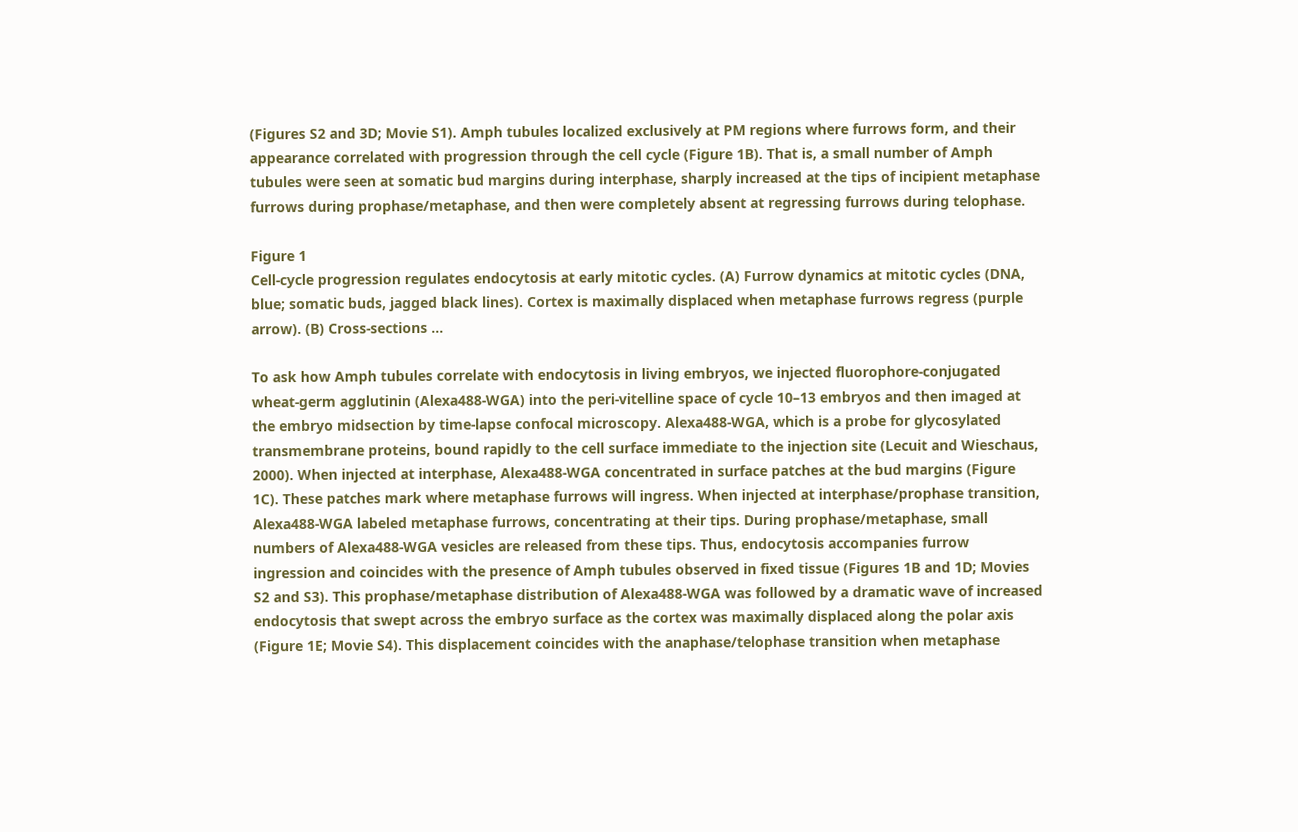(Figures S2 and 3D; Movie S1). Amph tubules localized exclusively at PM regions where furrows form, and their appearance correlated with progression through the cell cycle (Figure 1B). That is, a small number of Amph tubules were seen at somatic bud margins during interphase, sharply increased at the tips of incipient metaphase furrows during prophase/metaphase, and then were completely absent at regressing furrows during telophase.

Figure 1
Cell-cycle progression regulates endocytosis at early mitotic cycles. (A) Furrow dynamics at mitotic cycles (DNA, blue; somatic buds, jagged black lines). Cortex is maximally displaced when metaphase furrows regress (purple arrow). (B) Cross-sections ...

To ask how Amph tubules correlate with endocytosis in living embryos, we injected fluorophore-conjugated wheat-germ agglutinin (Alexa488-WGA) into the peri-vitelline space of cycle 10–13 embryos and then imaged at the embryo midsection by time-lapse confocal microscopy. Alexa488-WGA, which is a probe for glycosylated transmembrane proteins, bound rapidly to the cell surface immediate to the injection site (Lecuit and Wieschaus, 2000). When injected at interphase, Alexa488-WGA concentrated in surface patches at the bud margins (Figure 1C). These patches mark where metaphase furrows will ingress. When injected at interphase/prophase transition, Alexa488-WGA labeled metaphase furrows, concentrating at their tips. During prophase/metaphase, small numbers of Alexa488-WGA vesicles are released from these tips. Thus, endocytosis accompanies furrow ingression and coincides with the presence of Amph tubules observed in fixed tissue (Figures 1B and 1D; Movies S2 and S3). This prophase/metaphase distribution of Alexa488-WGA was followed by a dramatic wave of increased endocytosis that swept across the embryo surface as the cortex was maximally displaced along the polar axis (Figure 1E; Movie S4). This displacement coincides with the anaphase/telophase transition when metaphase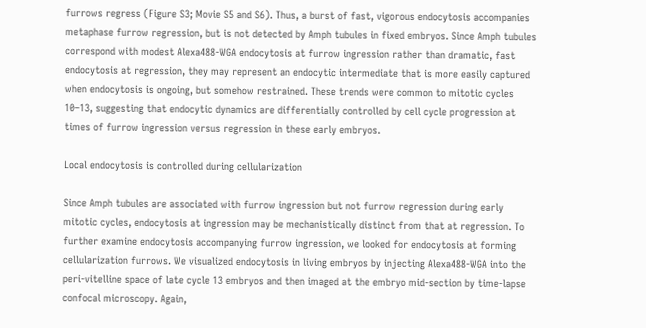furrows regress (Figure S3; Movie S5 and S6). Thus, a burst of fast, vigorous endocytosis accompanies metaphase furrow regression, but is not detected by Amph tubules in fixed embryos. Since Amph tubules correspond with modest Alexa488-WGA endocytosis at furrow ingression rather than dramatic, fast endocytosis at regression, they may represent an endocytic intermediate that is more easily captured when endocytosis is ongoing, but somehow restrained. These trends were common to mitotic cycles 10–13, suggesting that endocytic dynamics are differentially controlled by cell cycle progression at times of furrow ingression versus regression in these early embryos.

Local endocytosis is controlled during cellularization

Since Amph tubules are associated with furrow ingression but not furrow regression during early mitotic cycles, endocytosis at ingression may be mechanistically distinct from that at regression. To further examine endocytosis accompanying furrow ingression, we looked for endocytosis at forming cellularization furrows. We visualized endocytosis in living embryos by injecting Alexa488-WGA into the peri-vitelline space of late cycle 13 embryos and then imaged at the embryo mid-section by time-lapse confocal microscopy. Again,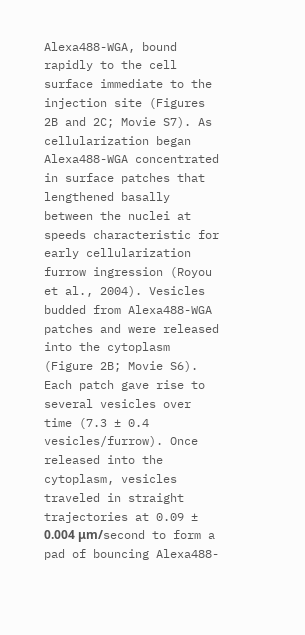Alexa488-WGA, bound rapidly to the cell surface immediate to the injection site (Figures 2B and 2C; Movie S7). As cellularization began Alexa488-WGA concentrated in surface patches that lengthened basally between the nuclei at speeds characteristic for early cellularization furrow ingression (Royou et al., 2004). Vesicles budded from Alexa488-WGA patches and were released into the cytoplasm (Figure 2B; Movie S6). Each patch gave rise to several vesicles over time (7.3 ± 0.4 vesicles/furrow). Once released into the cytoplasm, vesicles traveled in straight trajectories at 0.09 ± 0.004 μm/second to form a pad of bouncing Alexa488-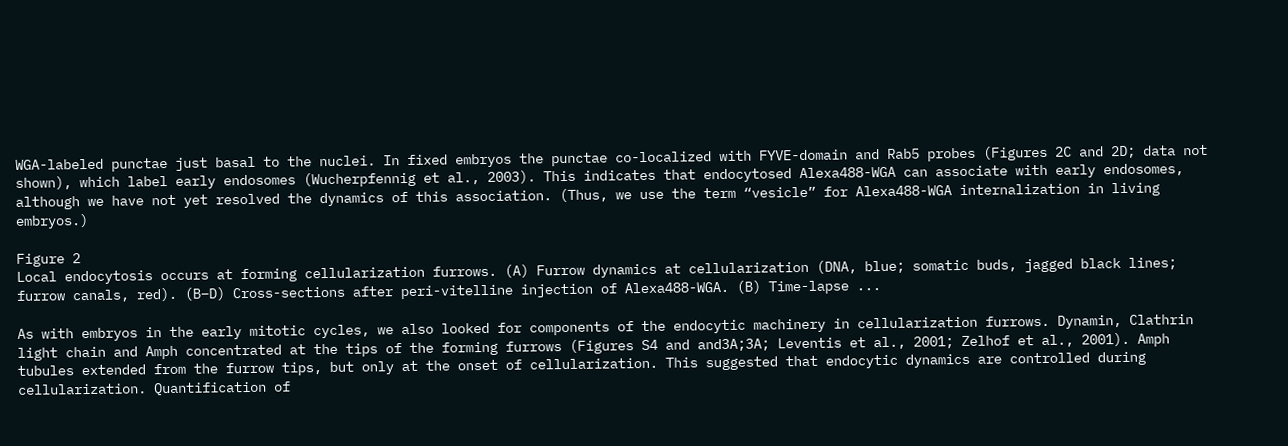WGA-labeled punctae just basal to the nuclei. In fixed embryos the punctae co-localized with FYVE-domain and Rab5 probes (Figures 2C and 2D; data not shown), which label early endosomes (Wucherpfennig et al., 2003). This indicates that endocytosed Alexa488-WGA can associate with early endosomes, although we have not yet resolved the dynamics of this association. (Thus, we use the term “vesicle” for Alexa488-WGA internalization in living embryos.)

Figure 2
Local endocytosis occurs at forming cellularization furrows. (A) Furrow dynamics at cellularization (DNA, blue; somatic buds, jagged black lines; furrow canals, red). (B–D) Cross-sections after peri-vitelline injection of Alexa488-WGA. (B) Time-lapse ...

As with embryos in the early mitotic cycles, we also looked for components of the endocytic machinery in cellularization furrows. Dynamin, Clathrin light chain and Amph concentrated at the tips of the forming furrows (Figures S4 and and3A;3A; Leventis et al., 2001; Zelhof et al., 2001). Amph tubules extended from the furrow tips, but only at the onset of cellularization. This suggested that endocytic dynamics are controlled during cellularization. Quantification of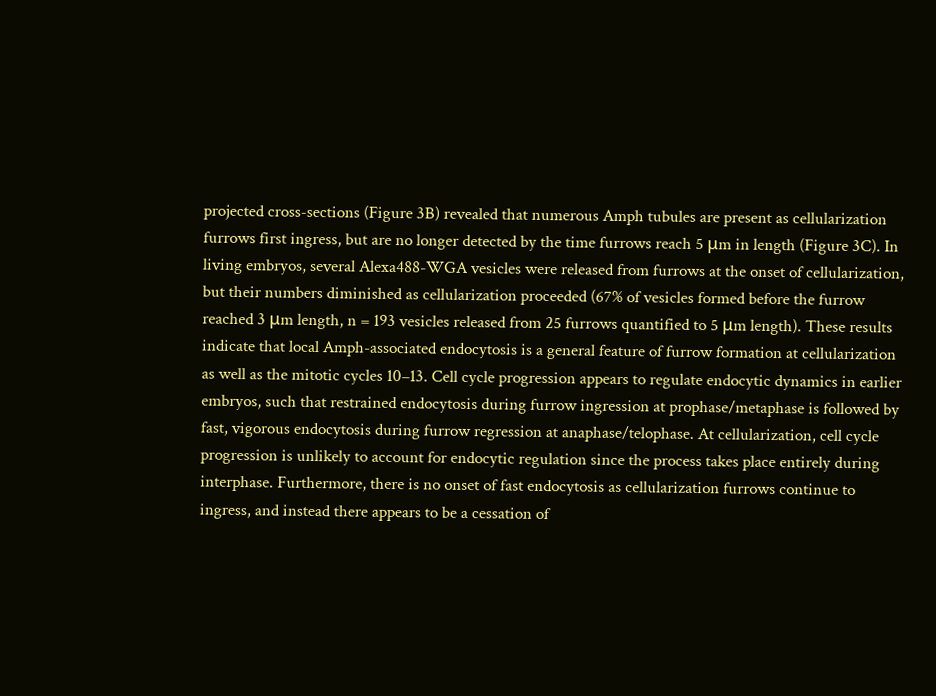projected cross-sections (Figure 3B) revealed that numerous Amph tubules are present as cellularization furrows first ingress, but are no longer detected by the time furrows reach 5 μm in length (Figure 3C). In living embryos, several Alexa488-WGA vesicles were released from furrows at the onset of cellularization, but their numbers diminished as cellularization proceeded (67% of vesicles formed before the furrow reached 3 μm length, n = 193 vesicles released from 25 furrows quantified to 5 μm length). These results indicate that local Amph-associated endocytosis is a general feature of furrow formation at cellularization as well as the mitotic cycles 10–13. Cell cycle progression appears to regulate endocytic dynamics in earlier embryos, such that restrained endocytosis during furrow ingression at prophase/metaphase is followed by fast, vigorous endocytosis during furrow regression at anaphase/telophase. At cellularization, cell cycle progression is unlikely to account for endocytic regulation since the process takes place entirely during interphase. Furthermore, there is no onset of fast endocytosis as cellularization furrows continue to ingress, and instead there appears to be a cessation of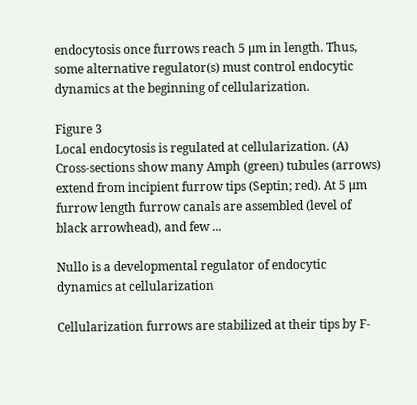endocytosis once furrows reach 5 μm in length. Thus, some alternative regulator(s) must control endocytic dynamics at the beginning of cellularization.

Figure 3
Local endocytosis is regulated at cellularization. (A) Cross-sections show many Amph (green) tubules (arrows) extend from incipient furrow tips (Septin; red). At 5 μm furrow length furrow canals are assembled (level of black arrowhead), and few ...

Nullo is a developmental regulator of endocytic dynamics at cellularization

Cellularization furrows are stabilized at their tips by F-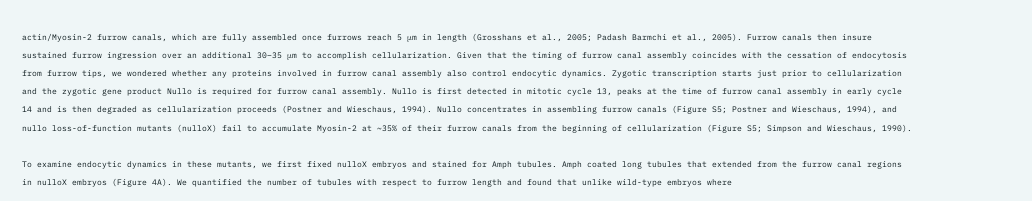actin/Myosin-2 furrow canals, which are fully assembled once furrows reach 5 μm in length (Grosshans et al., 2005; Padash Barmchi et al., 2005). Furrow canals then insure sustained furrow ingression over an additional 30–35 μm to accomplish cellularization. Given that the timing of furrow canal assembly coincides with the cessation of endocytosis from furrow tips, we wondered whether any proteins involved in furrow canal assembly also control endocytic dynamics. Zygotic transcription starts just prior to cellularization and the zygotic gene product Nullo is required for furrow canal assembly. Nullo is first detected in mitotic cycle 13, peaks at the time of furrow canal assembly in early cycle 14 and is then degraded as cellularization proceeds (Postner and Wieschaus, 1994). Nullo concentrates in assembling furrow canals (Figure S5; Postner and Wieschaus, 1994), and nullo loss-of-function mutants (nulloX) fail to accumulate Myosin-2 at ~35% of their furrow canals from the beginning of cellularization (Figure S5; Simpson and Wieschaus, 1990).

To examine endocytic dynamics in these mutants, we first fixed nulloX embryos and stained for Amph tubules. Amph coated long tubules that extended from the furrow canal regions in nulloX embryos (Figure 4A). We quantified the number of tubules with respect to furrow length and found that unlike wild-type embryos where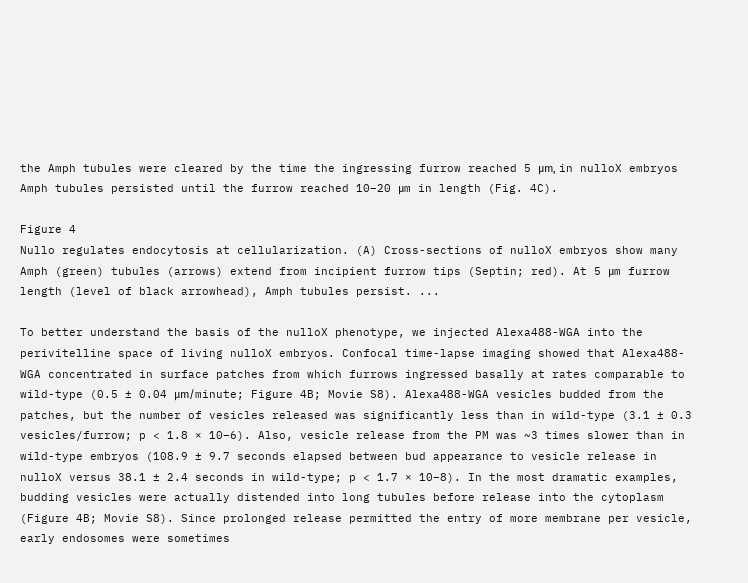the Amph tubules were cleared by the time the ingressing furrow reached 5 μm, in nulloX embryos Amph tubules persisted until the furrow reached 10–20 μm in length (Fig. 4C).

Figure 4
Nullo regulates endocytosis at cellularization. (A) Cross-sections of nulloX embryos show many Amph (green) tubules (arrows) extend from incipient furrow tips (Septin; red). At 5 μm furrow length (level of black arrowhead), Amph tubules persist. ...

To better understand the basis of the nulloX phenotype, we injected Alexa488-WGA into the perivitelline space of living nulloX embryos. Confocal time-lapse imaging showed that Alexa488-WGA concentrated in surface patches from which furrows ingressed basally at rates comparable to wild-type (0.5 ± 0.04 μm/minute; Figure 4B; Movie S8). Alexa488-WGA vesicles budded from the patches, but the number of vesicles released was significantly less than in wild-type (3.1 ± 0.3 vesicles/furrow; p < 1.8 × 10−6). Also, vesicle release from the PM was ~3 times slower than in wild-type embryos (108.9 ± 9.7 seconds elapsed between bud appearance to vesicle release in nulloX versus 38.1 ± 2.4 seconds in wild-type; p < 1.7 × 10−8). In the most dramatic examples, budding vesicles were actually distended into long tubules before release into the cytoplasm (Figure 4B; Movie S8). Since prolonged release permitted the entry of more membrane per vesicle, early endosomes were sometimes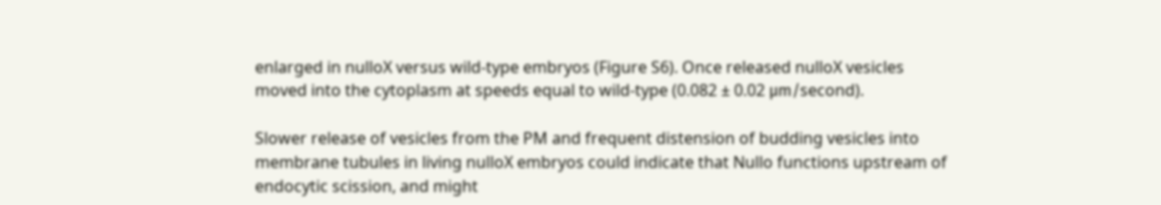enlarged in nulloX versus wild-type embryos (Figure S6). Once released nulloX vesicles moved into the cytoplasm at speeds equal to wild-type (0.082 ± 0.02 μm/second).

Slower release of vesicles from the PM and frequent distension of budding vesicles into membrane tubules in living nulloX embryos could indicate that Nullo functions upstream of endocytic scission, and might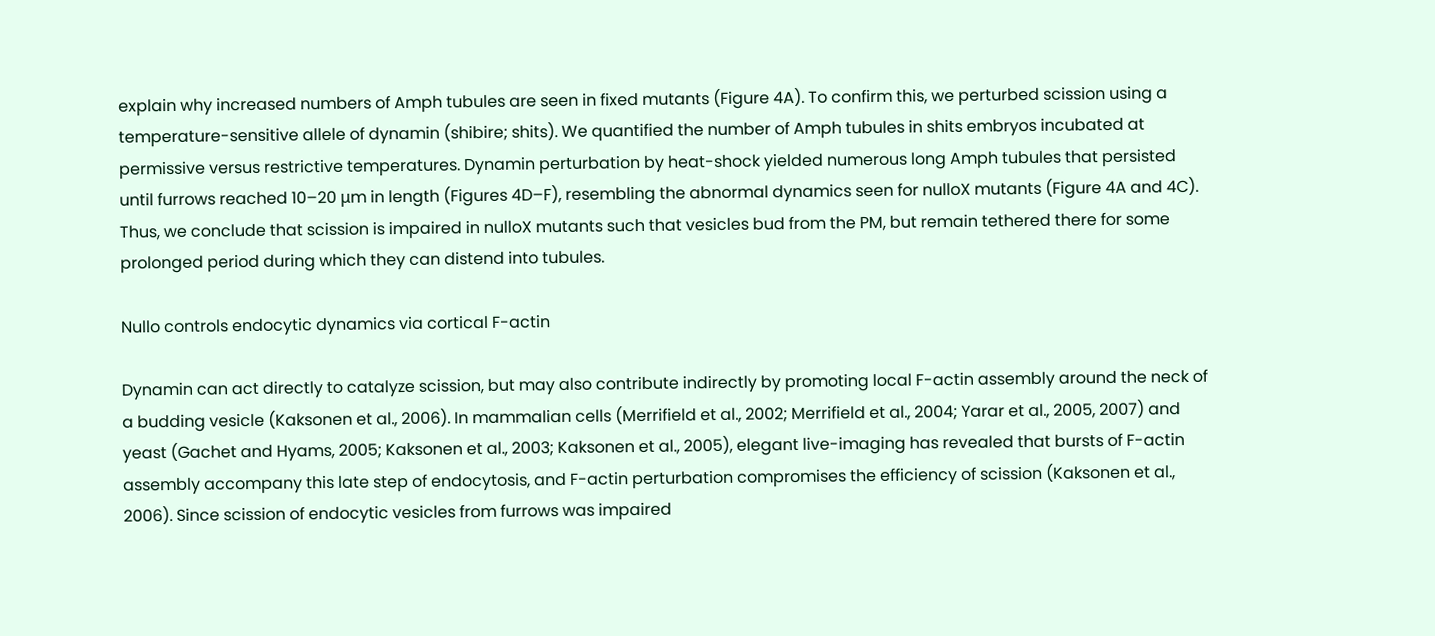explain why increased numbers of Amph tubules are seen in fixed mutants (Figure 4A). To confirm this, we perturbed scission using a temperature-sensitive allele of dynamin (shibire; shits). We quantified the number of Amph tubules in shits embryos incubated at permissive versus restrictive temperatures. Dynamin perturbation by heat-shock yielded numerous long Amph tubules that persisted until furrows reached 10–20 μm in length (Figures 4D–F), resembling the abnormal dynamics seen for nulloX mutants (Figure 4A and 4C). Thus, we conclude that scission is impaired in nulloX mutants such that vesicles bud from the PM, but remain tethered there for some prolonged period during which they can distend into tubules.

Nullo controls endocytic dynamics via cortical F-actin

Dynamin can act directly to catalyze scission, but may also contribute indirectly by promoting local F-actin assembly around the neck of a budding vesicle (Kaksonen et al., 2006). In mammalian cells (Merrifield et al., 2002; Merrifield et al., 2004; Yarar et al., 2005, 2007) and yeast (Gachet and Hyams, 2005; Kaksonen et al., 2003; Kaksonen et al., 2005), elegant live-imaging has revealed that bursts of F-actin assembly accompany this late step of endocytosis, and F-actin perturbation compromises the efficiency of scission (Kaksonen et al., 2006). Since scission of endocytic vesicles from furrows was impaired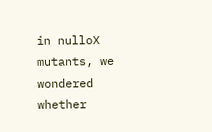in nulloX mutants, we wondered whether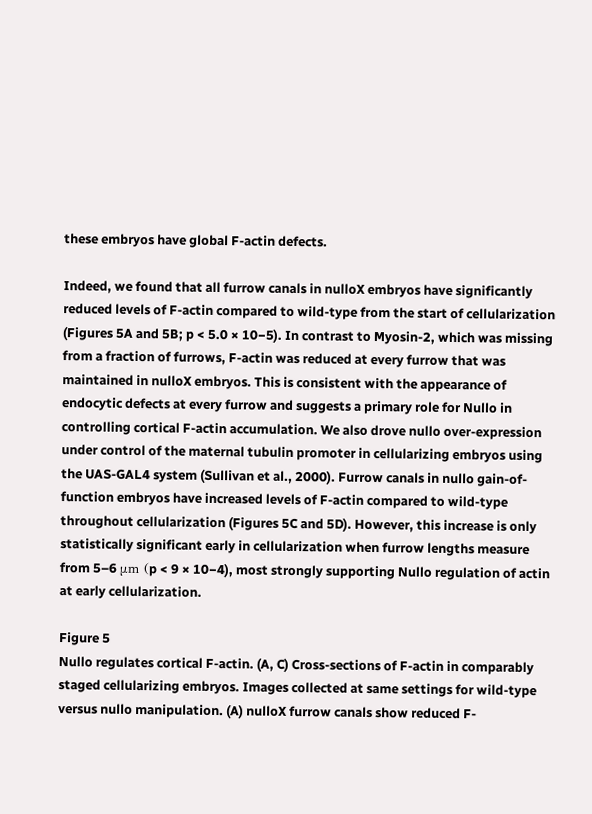these embryos have global F-actin defects.

Indeed, we found that all furrow canals in nulloX embryos have significantly reduced levels of F-actin compared to wild-type from the start of cellularization (Figures 5A and 5B; p < 5.0 × 10−5). In contrast to Myosin-2, which was missing from a fraction of furrows, F-actin was reduced at every furrow that was maintained in nulloX embryos. This is consistent with the appearance of endocytic defects at every furrow and suggests a primary role for Nullo in controlling cortical F-actin accumulation. We also drove nullo over-expression under control of the maternal tubulin promoter in cellularizing embryos using the UAS-GAL4 system (Sullivan et al., 2000). Furrow canals in nullo gain-of-function embryos have increased levels of F-actin compared to wild-type throughout cellularization (Figures 5C and 5D). However, this increase is only statistically significant early in cellularization when furrow lengths measure from 5–6 μm (p < 9 × 10−4), most strongly supporting Nullo regulation of actin at early cellularization.

Figure 5
Nullo regulates cortical F-actin. (A, C) Cross-sections of F-actin in comparably staged cellularizing embryos. Images collected at same settings for wild-type versus nullo manipulation. (A) nulloX furrow canals show reduced F-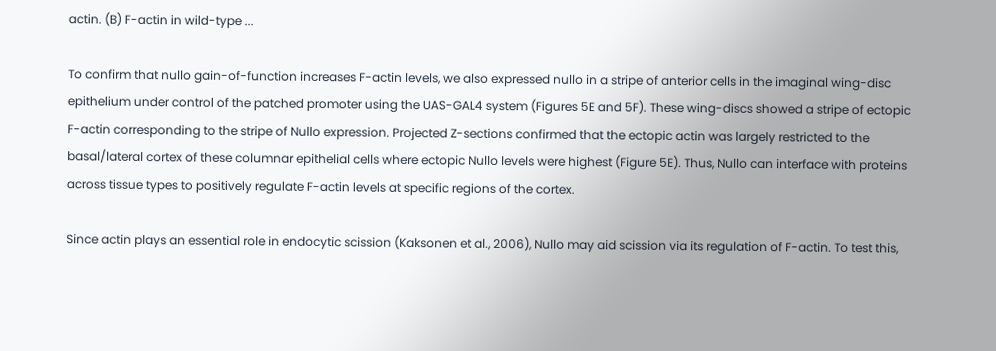actin. (B) F-actin in wild-type ...

To confirm that nullo gain-of-function increases F-actin levels, we also expressed nullo in a stripe of anterior cells in the imaginal wing-disc epithelium under control of the patched promoter using the UAS-GAL4 system (Figures 5E and 5F). These wing-discs showed a stripe of ectopic F-actin corresponding to the stripe of Nullo expression. Projected Z-sections confirmed that the ectopic actin was largely restricted to the basal/lateral cortex of these columnar epithelial cells where ectopic Nullo levels were highest (Figure 5E). Thus, Nullo can interface with proteins across tissue types to positively regulate F-actin levels at specific regions of the cortex.

Since actin plays an essential role in endocytic scission (Kaksonen et al., 2006), Nullo may aid scission via its regulation of F-actin. To test this,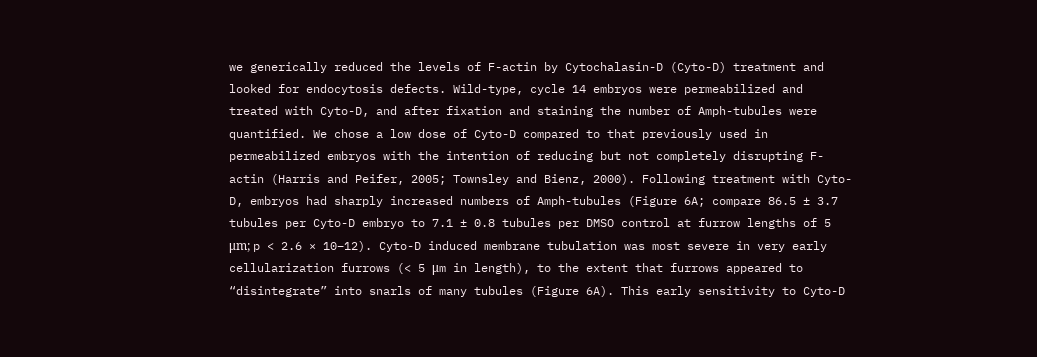we generically reduced the levels of F-actin by Cytochalasin-D (Cyto-D) treatment and looked for endocytosis defects. Wild-type, cycle 14 embryos were permeabilized and treated with Cyto-D, and after fixation and staining the number of Amph-tubules were quantified. We chose a low dose of Cyto-D compared to that previously used in permeabilized embryos with the intention of reducing but not completely disrupting F-actin (Harris and Peifer, 2005; Townsley and Bienz, 2000). Following treatment with Cyto-D, embryos had sharply increased numbers of Amph-tubules (Figure 6A; compare 86.5 ± 3.7 tubules per Cyto-D embryo to 7.1 ± 0.8 tubules per DMSO control at furrow lengths of 5 μm; p < 2.6 × 10−12). Cyto-D induced membrane tubulation was most severe in very early cellularization furrows (< 5 μm in length), to the extent that furrows appeared to “disintegrate” into snarls of many tubules (Figure 6A). This early sensitivity to Cyto-D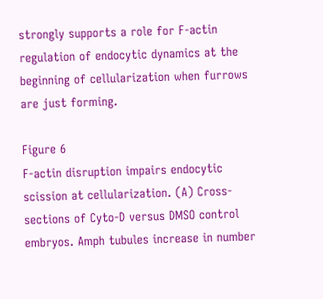strongly supports a role for F-actin regulation of endocytic dynamics at the beginning of cellularization when furrows are just forming.

Figure 6
F-actin disruption impairs endocytic scission at cellularization. (A) Cross-sections of Cyto-D versus DMSO control embryos. Amph tubules increase in number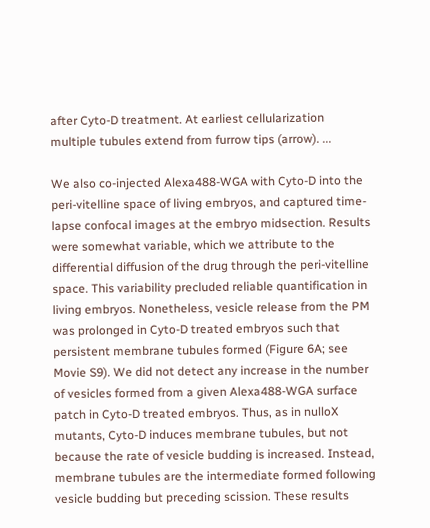after Cyto-D treatment. At earliest cellularization multiple tubules extend from furrow tips (arrow). ...

We also co-injected Alexa488-WGA with Cyto-D into the peri-vitelline space of living embryos, and captured time-lapse confocal images at the embryo midsection. Results were somewhat variable, which we attribute to the differential diffusion of the drug through the peri-vitelline space. This variability precluded reliable quantification in living embryos. Nonetheless, vesicle release from the PM was prolonged in Cyto-D treated embryos such that persistent membrane tubules formed (Figure 6A; see Movie S9). We did not detect any increase in the number of vesicles formed from a given Alexa488-WGA surface patch in Cyto-D treated embryos. Thus, as in nulloX mutants, Cyto-D induces membrane tubules, but not because the rate of vesicle budding is increased. Instead, membrane tubules are the intermediate formed following vesicle budding but preceding scission. These results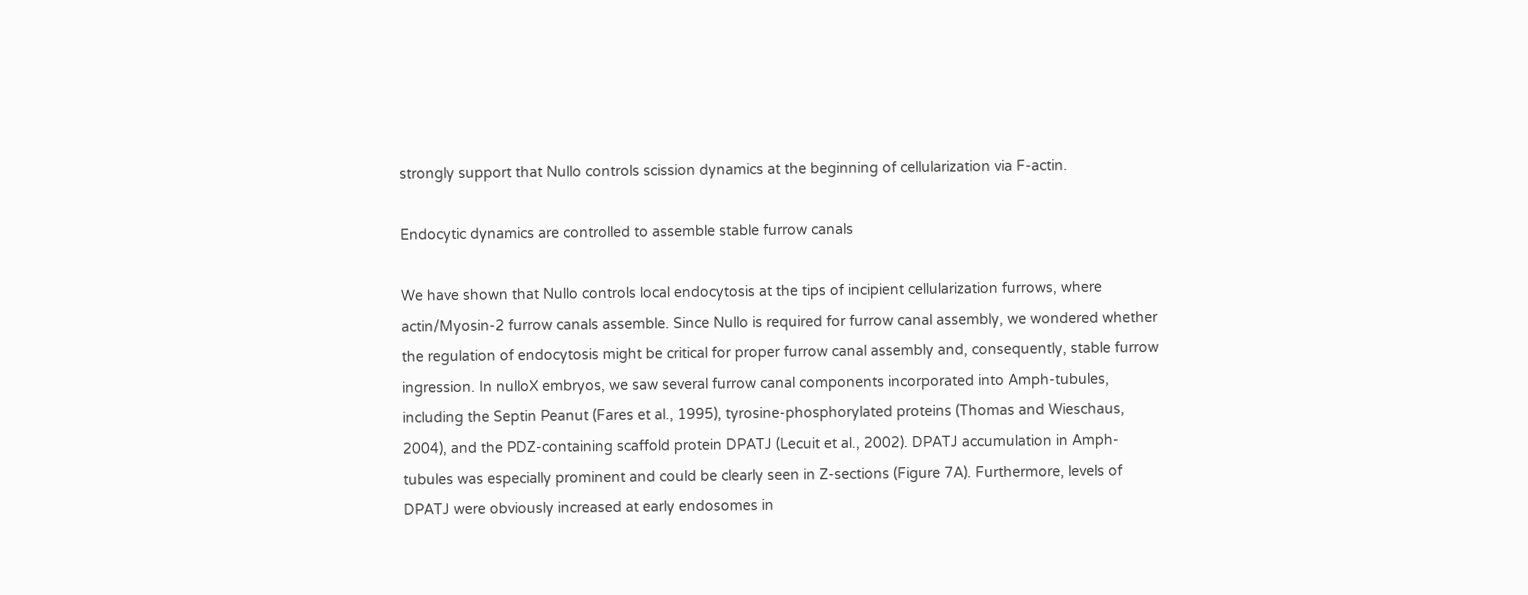strongly support that Nullo controls scission dynamics at the beginning of cellularization via F-actin.

Endocytic dynamics are controlled to assemble stable furrow canals

We have shown that Nullo controls local endocytosis at the tips of incipient cellularization furrows, where actin/Myosin-2 furrow canals assemble. Since Nullo is required for furrow canal assembly, we wondered whether the regulation of endocytosis might be critical for proper furrow canal assembly and, consequently, stable furrow ingression. In nulloX embryos, we saw several furrow canal components incorporated into Amph-tubules, including the Septin Peanut (Fares et al., 1995), tyrosine-phosphorylated proteins (Thomas and Wieschaus, 2004), and the PDZ-containing scaffold protein DPATJ (Lecuit et al., 2002). DPATJ accumulation in Amph-tubules was especially prominent and could be clearly seen in Z-sections (Figure 7A). Furthermore, levels of DPATJ were obviously increased at early endosomes in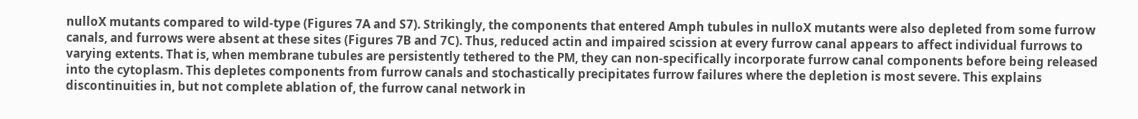nulloX mutants compared to wild-type (Figures 7A and S7). Strikingly, the components that entered Amph tubules in nulloX mutants were also depleted from some furrow canals, and furrows were absent at these sites (Figures 7B and 7C). Thus, reduced actin and impaired scission at every furrow canal appears to affect individual furrows to varying extents. That is, when membrane tubules are persistently tethered to the PM, they can non-specifically incorporate furrow canal components before being released into the cytoplasm. This depletes components from furrow canals and stochastically precipitates furrow failures where the depletion is most severe. This explains discontinuities in, but not complete ablation of, the furrow canal network in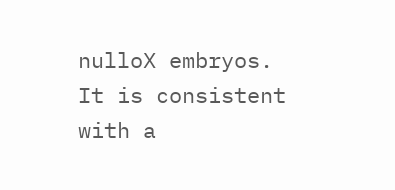nulloX embryos. It is consistent with a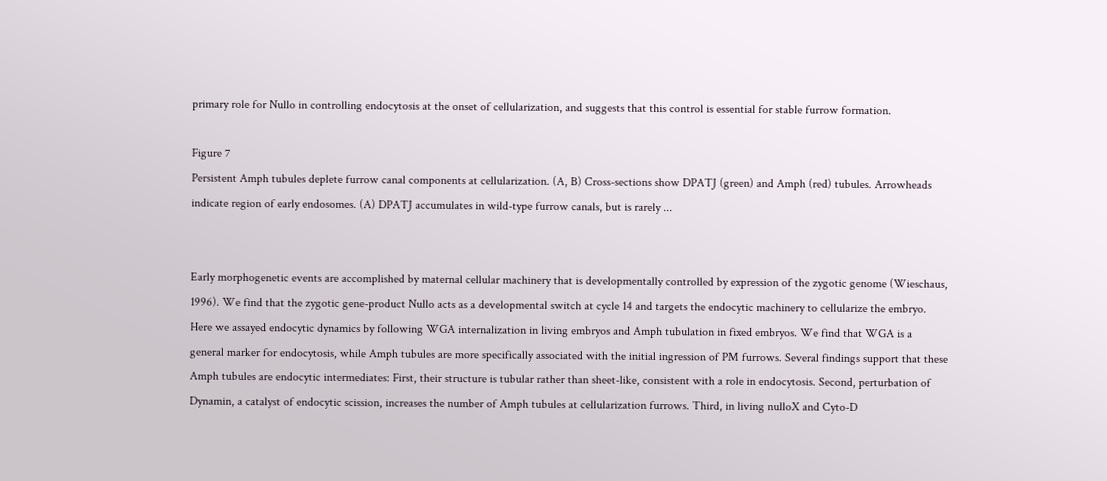primary role for Nullo in controlling endocytosis at the onset of cellularization, and suggests that this control is essential for stable furrow formation.

Figure 7
Persistent Amph tubules deplete furrow canal components at cellularization. (A, B) Cross-sections show DPATJ (green) and Amph (red) tubules. Arrowheads indicate region of early endosomes. (A) DPATJ accumulates in wild-type furrow canals, but is rarely ...


Early morphogenetic events are accomplished by maternal cellular machinery that is developmentally controlled by expression of the zygotic genome (Wieschaus, 1996). We find that the zygotic gene-product Nullo acts as a developmental switch at cycle 14 and targets the endocytic machinery to cellularize the embryo. Here we assayed endocytic dynamics by following WGA internalization in living embryos and Amph tubulation in fixed embryos. We find that WGA is a general marker for endocytosis, while Amph tubules are more specifically associated with the initial ingression of PM furrows. Several findings support that these Amph tubules are endocytic intermediates: First, their structure is tubular rather than sheet-like, consistent with a role in endocytosis. Second, perturbation of Dynamin, a catalyst of endocytic scission, increases the number of Amph tubules at cellularization furrows. Third, in living nulloX and Cyto-D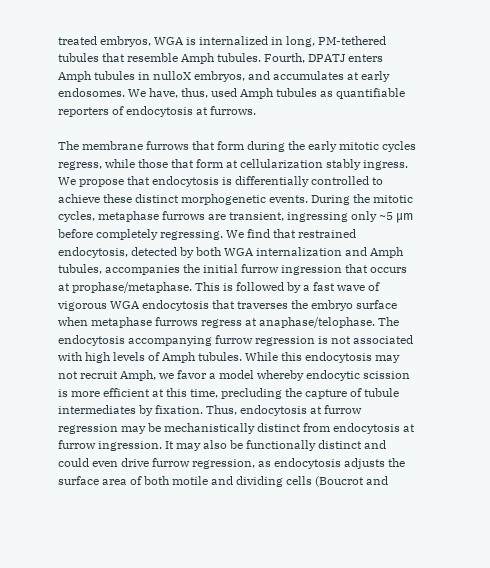treated embryos, WGA is internalized in long, PM-tethered tubules that resemble Amph tubules. Fourth, DPATJ enters Amph tubules in nulloX embryos, and accumulates at early endosomes. We have, thus, used Amph tubules as quantifiable reporters of endocytosis at furrows.

The membrane furrows that form during the early mitotic cycles regress, while those that form at cellularization stably ingress. We propose that endocytosis is differentially controlled to achieve these distinct morphogenetic events. During the mitotic cycles, metaphase furrows are transient, ingressing only ~5 μm before completely regressing. We find that restrained endocytosis, detected by both WGA internalization and Amph tubules, accompanies the initial furrow ingression that occurs at prophase/metaphase. This is followed by a fast wave of vigorous WGA endocytosis that traverses the embryo surface when metaphase furrows regress at anaphase/telophase. The endocytosis accompanying furrow regression is not associated with high levels of Amph tubules. While this endocytosis may not recruit Amph, we favor a model whereby endocytic scission is more efficient at this time, precluding the capture of tubule intermediates by fixation. Thus, endocytosis at furrow regression may be mechanistically distinct from endocytosis at furrow ingression. It may also be functionally distinct and could even drive furrow regression, as endocytosis adjusts the surface area of both motile and dividing cells (Boucrot and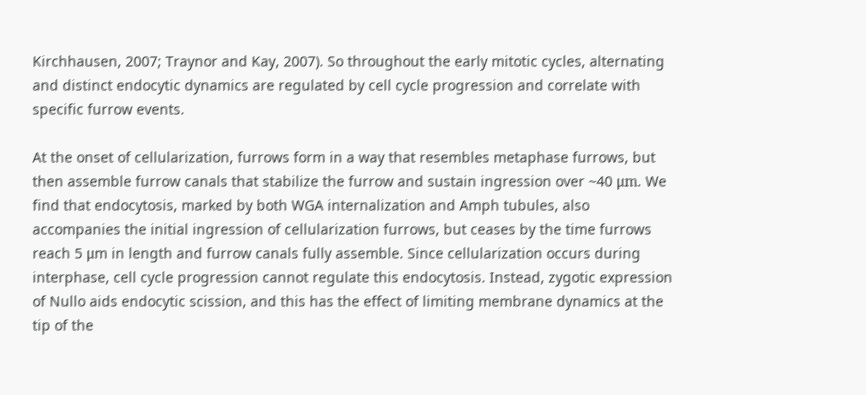Kirchhausen, 2007; Traynor and Kay, 2007). So throughout the early mitotic cycles, alternating and distinct endocytic dynamics are regulated by cell cycle progression and correlate with specific furrow events.

At the onset of cellularization, furrows form in a way that resembles metaphase furrows, but then assemble furrow canals that stabilize the furrow and sustain ingression over ~40 μm. We find that endocytosis, marked by both WGA internalization and Amph tubules, also accompanies the initial ingression of cellularization furrows, but ceases by the time furrows reach 5 μm in length and furrow canals fully assemble. Since cellularization occurs during interphase, cell cycle progression cannot regulate this endocytosis. Instead, zygotic expression of Nullo aids endocytic scission, and this has the effect of limiting membrane dynamics at the tip of the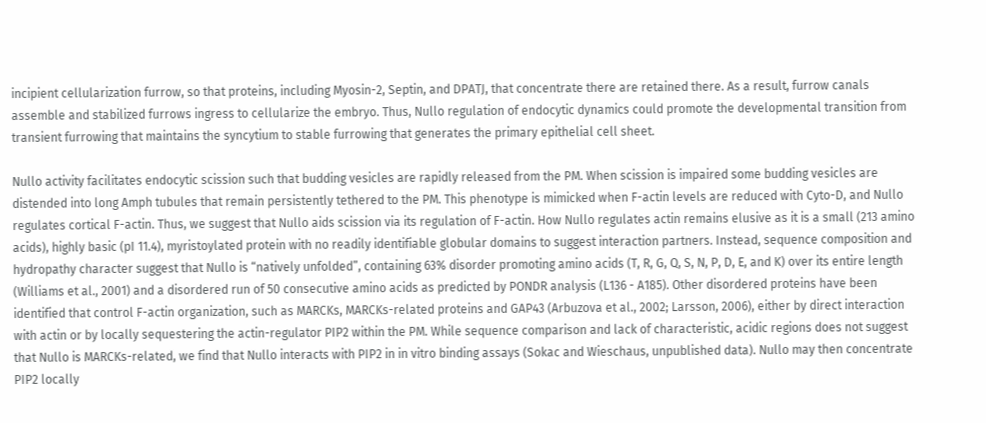incipient cellularization furrow, so that proteins, including Myosin-2, Septin, and DPATJ, that concentrate there are retained there. As a result, furrow canals assemble and stabilized furrows ingress to cellularize the embryo. Thus, Nullo regulation of endocytic dynamics could promote the developmental transition from transient furrowing that maintains the syncytium to stable furrowing that generates the primary epithelial cell sheet.

Nullo activity facilitates endocytic scission such that budding vesicles are rapidly released from the PM. When scission is impaired some budding vesicles are distended into long Amph tubules that remain persistently tethered to the PM. This phenotype is mimicked when F-actin levels are reduced with Cyto-D, and Nullo regulates cortical F-actin. Thus, we suggest that Nullo aids scission via its regulation of F-actin. How Nullo regulates actin remains elusive as it is a small (213 amino acids), highly basic (pI 11.4), myristoylated protein with no readily identifiable globular domains to suggest interaction partners. Instead, sequence composition and hydropathy character suggest that Nullo is “natively unfolded”, containing 63% disorder promoting amino acids (T, R, G, Q, S, N, P, D, E, and K) over its entire length (Williams et al., 2001) and a disordered run of 50 consecutive amino acids as predicted by PONDR analysis (L136 - A185). Other disordered proteins have been identified that control F-actin organization, such as MARCKs, MARCKs-related proteins and GAP43 (Arbuzova et al., 2002; Larsson, 2006), either by direct interaction with actin or by locally sequestering the actin-regulator PIP2 within the PM. While sequence comparison and lack of characteristic, acidic regions does not suggest that Nullo is MARCKs-related, we find that Nullo interacts with PIP2 in in vitro binding assays (Sokac and Wieschaus, unpublished data). Nullo may then concentrate PIP2 locally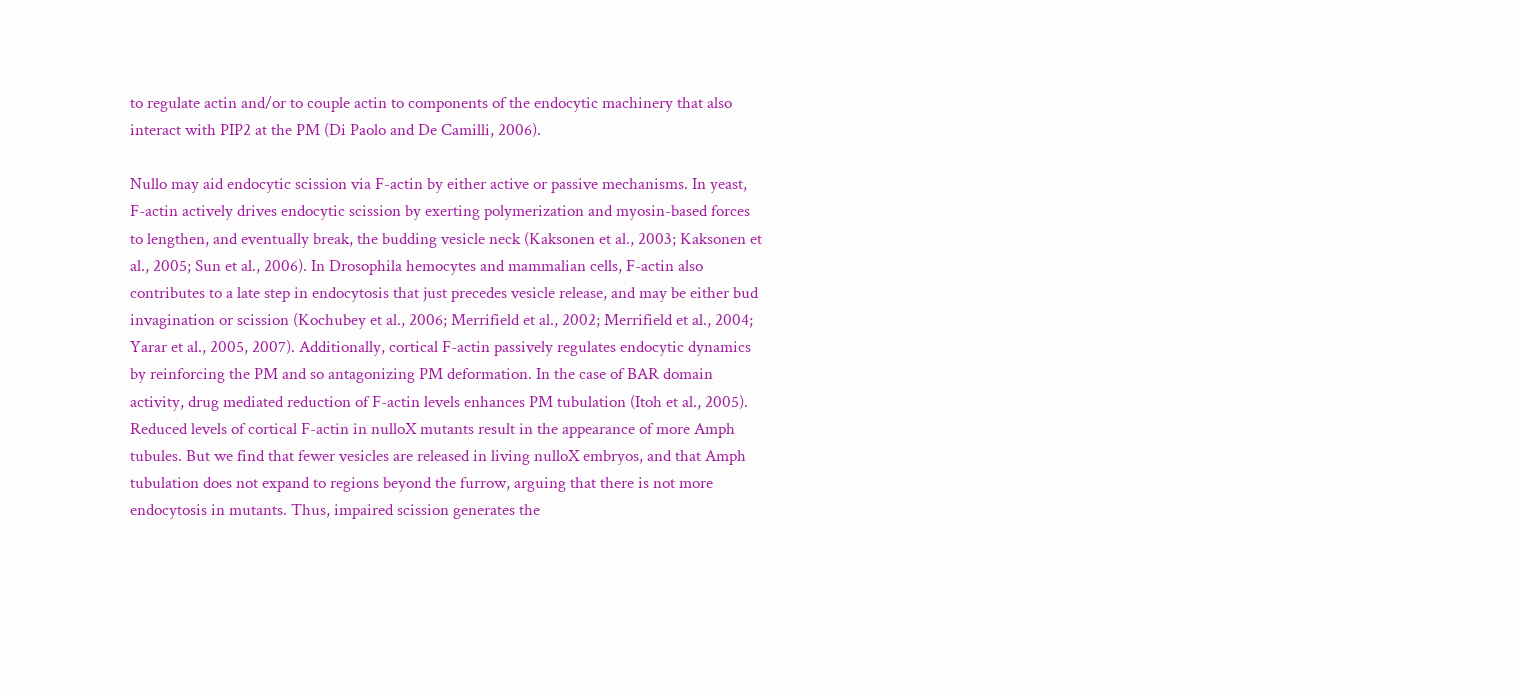to regulate actin and/or to couple actin to components of the endocytic machinery that also interact with PIP2 at the PM (Di Paolo and De Camilli, 2006).

Nullo may aid endocytic scission via F-actin by either active or passive mechanisms. In yeast, F-actin actively drives endocytic scission by exerting polymerization and myosin-based forces to lengthen, and eventually break, the budding vesicle neck (Kaksonen et al., 2003; Kaksonen et al., 2005; Sun et al., 2006). In Drosophila hemocytes and mammalian cells, F-actin also contributes to a late step in endocytosis that just precedes vesicle release, and may be either bud invagination or scission (Kochubey et al., 2006; Merrifield et al., 2002; Merrifield et al., 2004; Yarar et al., 2005, 2007). Additionally, cortical F-actin passively regulates endocytic dynamics by reinforcing the PM and so antagonizing PM deformation. In the case of BAR domain activity, drug mediated reduction of F-actin levels enhances PM tubulation (Itoh et al., 2005). Reduced levels of cortical F-actin in nulloX mutants result in the appearance of more Amph tubules. But we find that fewer vesicles are released in living nulloX embryos, and that Amph tubulation does not expand to regions beyond the furrow, arguing that there is not more endocytosis in mutants. Thus, impaired scission generates the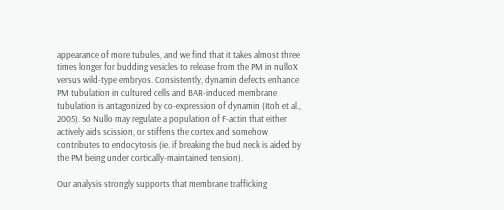appearance of more tubules, and we find that it takes almost three times longer for budding vesicles to release from the PM in nulloX versus wild-type embryos. Consistently, dynamin defects enhance PM tubulation in cultured cells and BAR-induced membrane tubulation is antagonized by co-expression of dynamin (Itoh et al., 2005). So Nullo may regulate a population of F-actin that either actively aids scission, or stiffens the cortex and somehow contributes to endocytosis (ie. if breaking the bud neck is aided by the PM being under cortically-maintained tension).

Our analysis strongly supports that membrane trafficking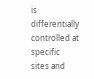is differentially controlled at specific sites and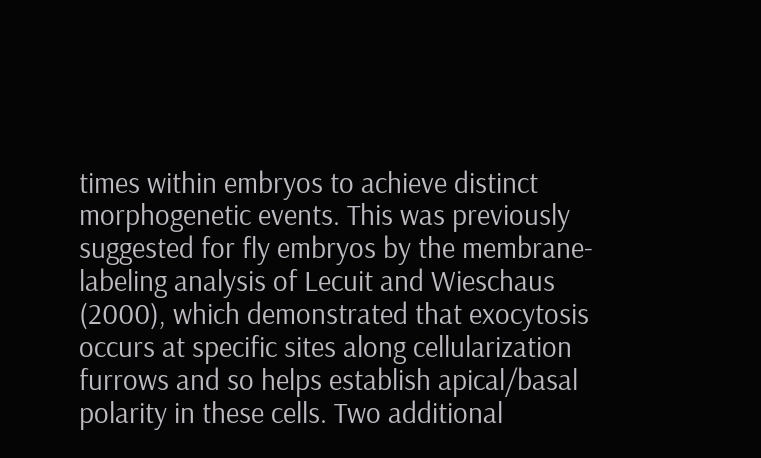times within embryos to achieve distinct morphogenetic events. This was previously suggested for fly embryos by the membrane-labeling analysis of Lecuit and Wieschaus (2000), which demonstrated that exocytosis occurs at specific sites along cellularization furrows and so helps establish apical/basal polarity in these cells. Two additional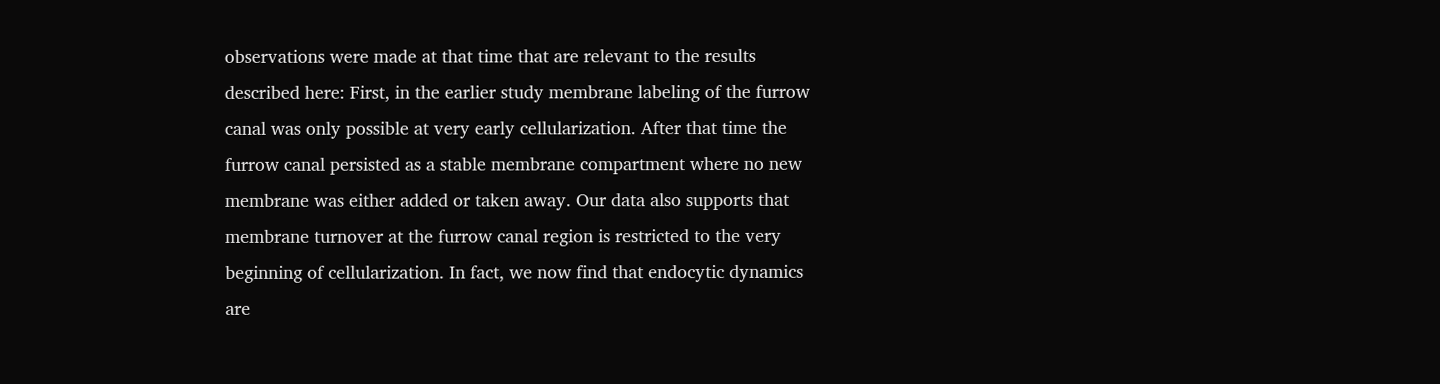observations were made at that time that are relevant to the results described here: First, in the earlier study membrane labeling of the furrow canal was only possible at very early cellularization. After that time the furrow canal persisted as a stable membrane compartment where no new membrane was either added or taken away. Our data also supports that membrane turnover at the furrow canal region is restricted to the very beginning of cellularization. In fact, we now find that endocytic dynamics are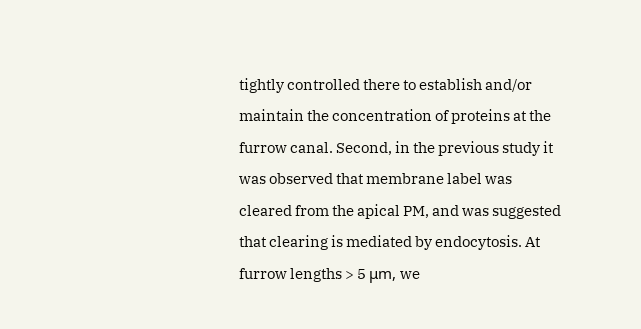tightly controlled there to establish and/or maintain the concentration of proteins at the furrow canal. Second, in the previous study it was observed that membrane label was cleared from the apical PM, and was suggested that clearing is mediated by endocytosis. At furrow lengths > 5 μm, we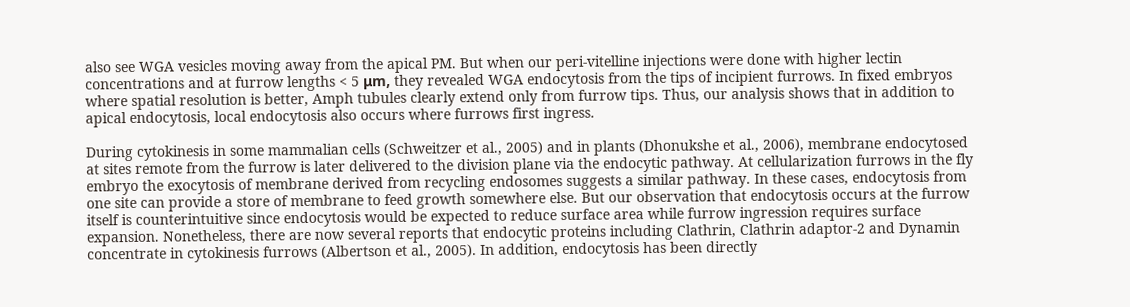also see WGA vesicles moving away from the apical PM. But when our peri-vitelline injections were done with higher lectin concentrations and at furrow lengths < 5 μm, they revealed WGA endocytosis from the tips of incipient furrows. In fixed embryos where spatial resolution is better, Amph tubules clearly extend only from furrow tips. Thus, our analysis shows that in addition to apical endocytosis, local endocytosis also occurs where furrows first ingress.

During cytokinesis in some mammalian cells (Schweitzer et al., 2005) and in plants (Dhonukshe et al., 2006), membrane endocytosed at sites remote from the furrow is later delivered to the division plane via the endocytic pathway. At cellularization furrows in the fly embryo the exocytosis of membrane derived from recycling endosomes suggests a similar pathway. In these cases, endocytosis from one site can provide a store of membrane to feed growth somewhere else. But our observation that endocytosis occurs at the furrow itself is counterintuitive since endocytosis would be expected to reduce surface area while furrow ingression requires surface expansion. Nonetheless, there are now several reports that endocytic proteins including Clathrin, Clathrin adaptor-2 and Dynamin concentrate in cytokinesis furrows (Albertson et al., 2005). In addition, endocytosis has been directly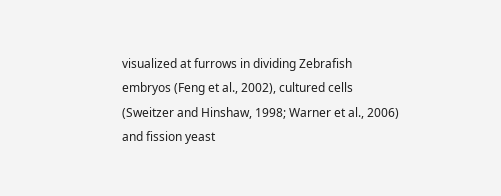visualized at furrows in dividing Zebrafish embryos (Feng et al., 2002), cultured cells (Sweitzer and Hinshaw, 1998; Warner et al., 2006) and fission yeast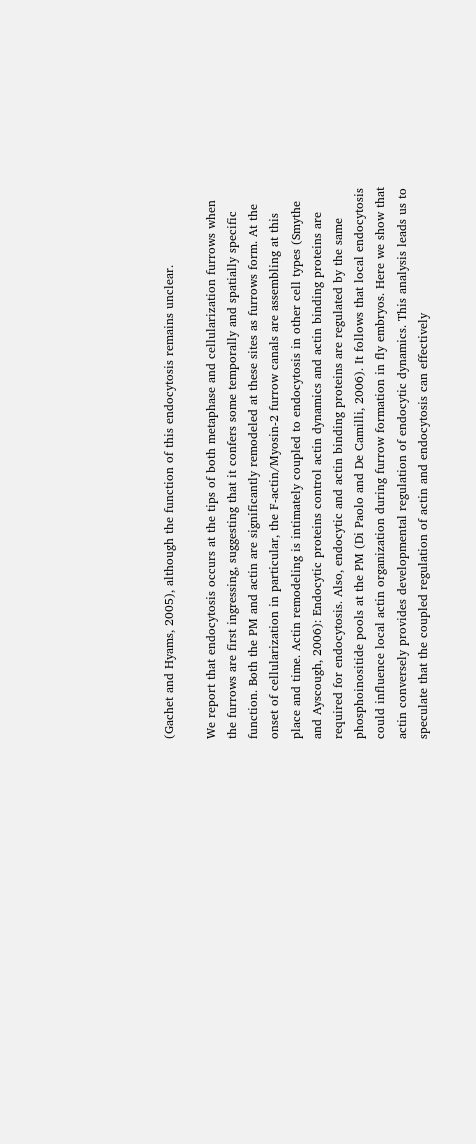(Gachet and Hyams, 2005), although the function of this endocytosis remains unclear.

We report that endocytosis occurs at the tips of both metaphase and cellularization furrows when the furrows are first ingressing, suggesting that it confers some temporally and spatially specific function. Both the PM and actin are significantly remodeled at these sites as furrows form. At the onset of cellularization in particular, the F-actin/Myosin-2 furrow canals are assembling at this place and time. Actin remodeling is intimately coupled to endocytosis in other cell types (Smythe and Ayscough, 2006): Endocytic proteins control actin dynamics and actin binding proteins are required for endocytosis. Also, endocytic and actin binding proteins are regulated by the same phosphoinositide pools at the PM (Di Paolo and De Camilli, 2006). It follows that local endocytosis could influence local actin organization during furrow formation in fly embryos. Here we show that actin conversely provides developmental regulation of endocytic dynamics. This analysis leads us to speculate that the coupled regulation of actin and endocytosis can effectively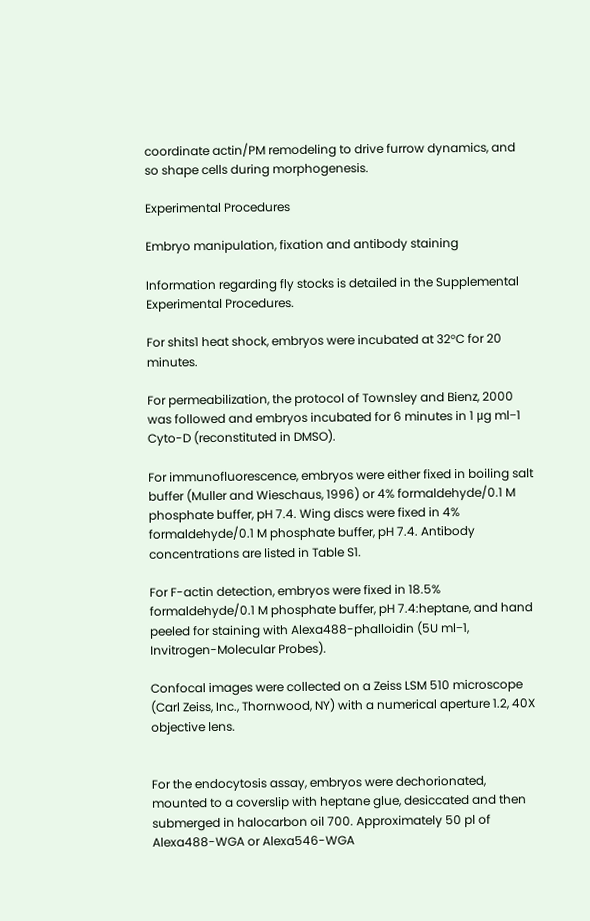coordinate actin/PM remodeling to drive furrow dynamics, and so shape cells during morphogenesis.

Experimental Procedures

Embryo manipulation, fixation and antibody staining

Information regarding fly stocks is detailed in the Supplemental Experimental Procedures.

For shits1 heat shock, embryos were incubated at 32°C for 20 minutes.

For permeabilization, the protocol of Townsley and Bienz, 2000 was followed and embryos incubated for 6 minutes in 1 μg ml−1 Cyto-D (reconstituted in DMSO).

For immunofluorescence, embryos were either fixed in boiling salt buffer (Muller and Wieschaus, 1996) or 4% formaldehyde/0.1 M phosphate buffer, pH 7.4. Wing discs were fixed in 4% formaldehyde/0.1 M phosphate buffer, pH 7.4. Antibody concentrations are listed in Table S1.

For F-actin detection, embryos were fixed in 18.5% formaldehyde/0.1 M phosphate buffer, pH 7.4:heptane, and hand peeled for staining with Alexa488-phalloidin (5U ml−1, Invitrogen-Molecular Probes).

Confocal images were collected on a Zeiss LSM 510 microscope (Carl Zeiss, Inc., Thornwood, NY) with a numerical aperture 1.2, 40X objective lens.


For the endocytosis assay, embryos were dechorionated, mounted to a coverslip with heptane glue, desiccated and then submerged in halocarbon oil 700. Approximately 50 pl of Alexa488-WGA or Alexa546-WGA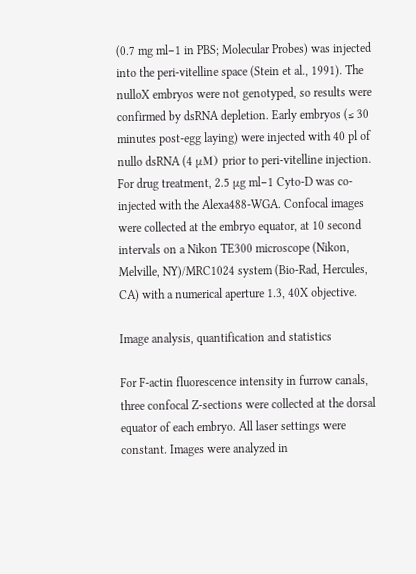(0.7 mg ml−1 in PBS; Molecular Probes) was injected into the peri-vitelline space (Stein et al., 1991). The nulloX embryos were not genotyped, so results were confirmed by dsRNA depletion. Early embryos (≤ 30 minutes post-egg laying) were injected with 40 pl of nullo dsRNA (4 μM) prior to peri-vitelline injection. For drug treatment, 2.5 μg ml−1 Cyto-D was co-injected with the Alexa488-WGA. Confocal images were collected at the embryo equator, at 10 second intervals on a Nikon TE300 microscope (Nikon, Melville, NY)/MRC1024 system (Bio-Rad, Hercules, CA) with a numerical aperture 1.3, 40X objective.

Image analysis, quantification and statistics

For F-actin fluorescence intensity in furrow canals, three confocal Z-sections were collected at the dorsal equator of each embryo. All laser settings were constant. Images were analyzed in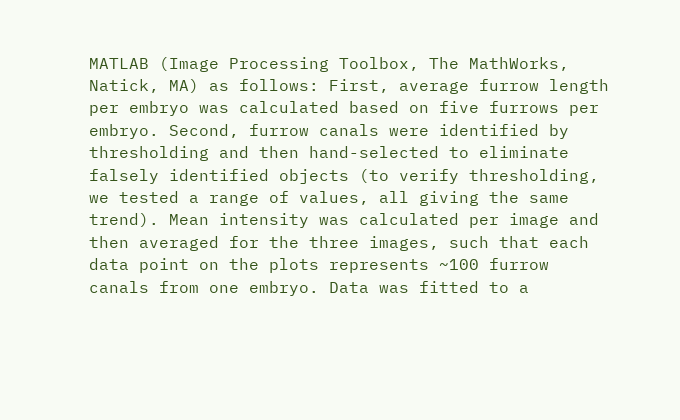MATLAB (Image Processing Toolbox, The MathWorks, Natick, MA) as follows: First, average furrow length per embryo was calculated based on five furrows per embryo. Second, furrow canals were identified by thresholding and then hand-selected to eliminate falsely identified objects (to verify thresholding, we tested a range of values, all giving the same trend). Mean intensity was calculated per image and then averaged for the three images, such that each data point on the plots represents ~100 furrow canals from one embryo. Data was fitted to a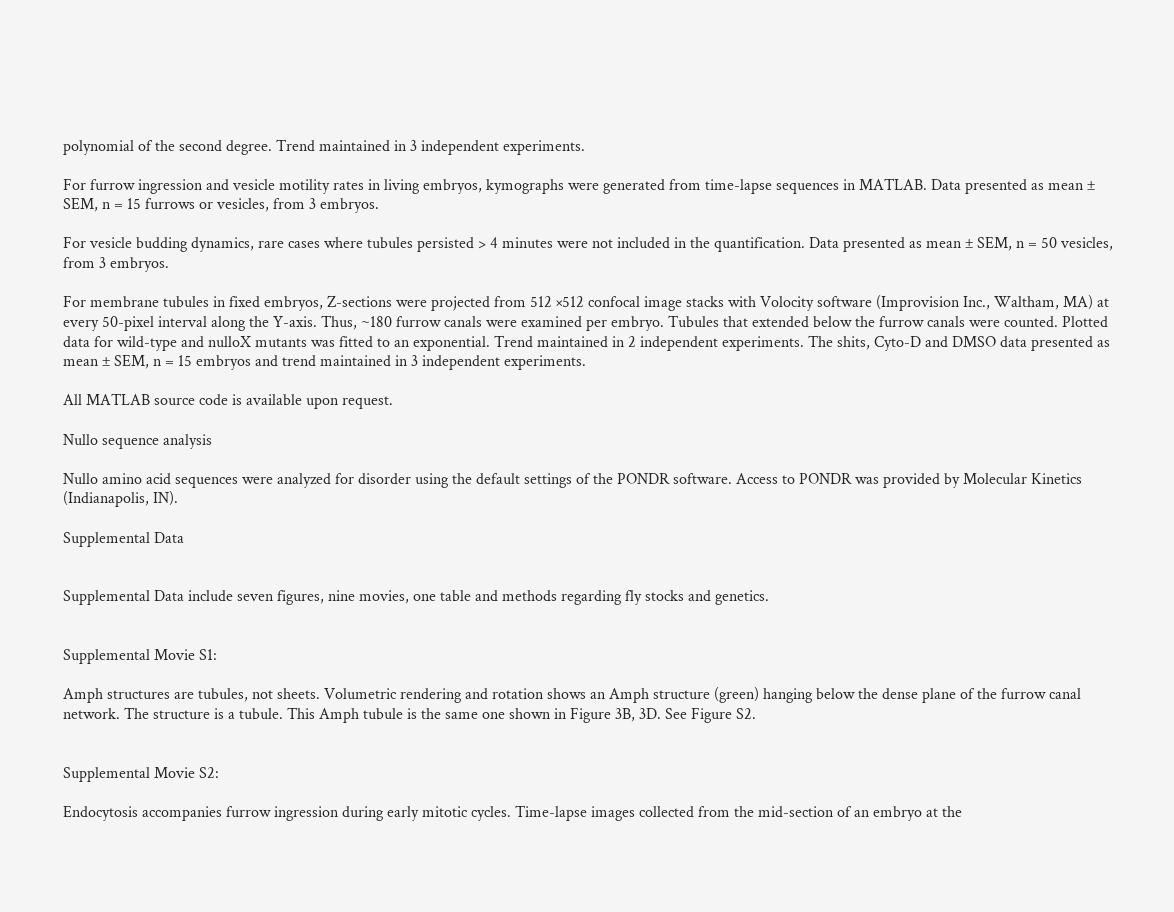polynomial of the second degree. Trend maintained in 3 independent experiments.

For furrow ingression and vesicle motility rates in living embryos, kymographs were generated from time-lapse sequences in MATLAB. Data presented as mean ± SEM, n = 15 furrows or vesicles, from 3 embryos.

For vesicle budding dynamics, rare cases where tubules persisted > 4 minutes were not included in the quantification. Data presented as mean ± SEM, n = 50 vesicles, from 3 embryos.

For membrane tubules in fixed embryos, Z-sections were projected from 512 ×512 confocal image stacks with Volocity software (Improvision Inc., Waltham, MA) at every 50-pixel interval along the Y-axis. Thus, ~180 furrow canals were examined per embryo. Tubules that extended below the furrow canals were counted. Plotted data for wild-type and nulloX mutants was fitted to an exponential. Trend maintained in 2 independent experiments. The shits, Cyto-D and DMSO data presented as mean ± SEM, n = 15 embryos and trend maintained in 3 independent experiments.

All MATLAB source code is available upon request.

Nullo sequence analysis

Nullo amino acid sequences were analyzed for disorder using the default settings of the PONDR software. Access to PONDR was provided by Molecular Kinetics (Indianapolis, IN).

Supplemental Data


Supplemental Data include seven figures, nine movies, one table and methods regarding fly stocks and genetics.


Supplemental Movie S1:

Amph structures are tubules, not sheets. Volumetric rendering and rotation shows an Amph structure (green) hanging below the dense plane of the furrow canal network. The structure is a tubule. This Amph tubule is the same one shown in Figure 3B, 3D. See Figure S2.


Supplemental Movie S2:

Endocytosis accompanies furrow ingression during early mitotic cycles. Time-lapse images collected from the mid-section of an embryo at the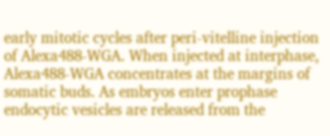early mitotic cycles after peri-vitelline injection of Alexa488-WGA. When injected at interphase, Alexa488-WGA concentrates at the margins of somatic buds. As embryos enter prophase endocytic vesicles are released from the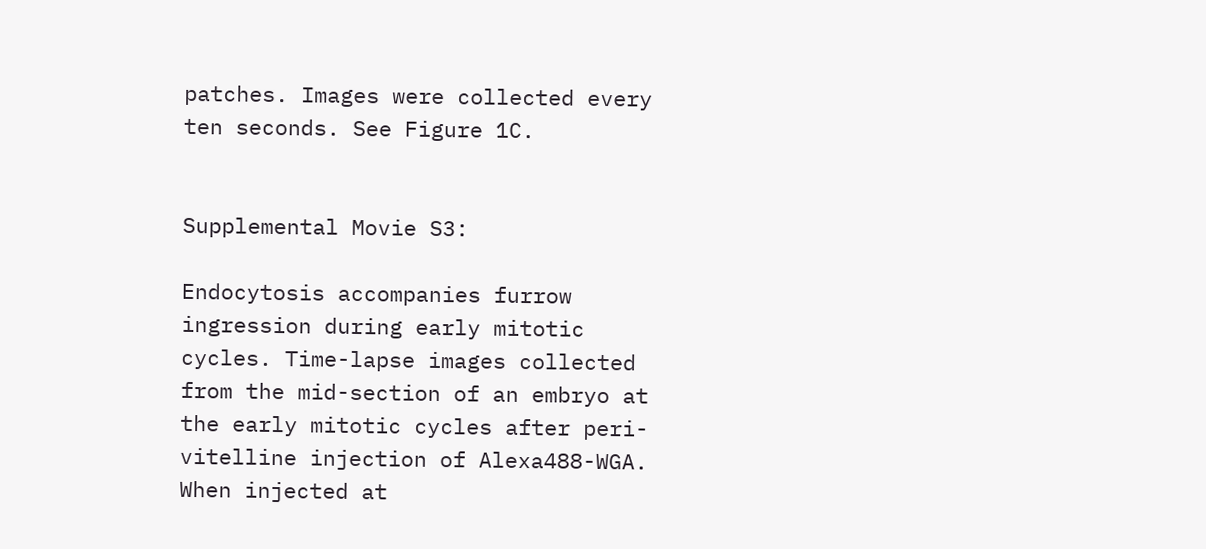patches. Images were collected every ten seconds. See Figure 1C.


Supplemental Movie S3:

Endocytosis accompanies furrow ingression during early mitotic cycles. Time-lapse images collected from the mid-section of an embryo at the early mitotic cycles after peri-vitelline injection of Alexa488-WGA. When injected at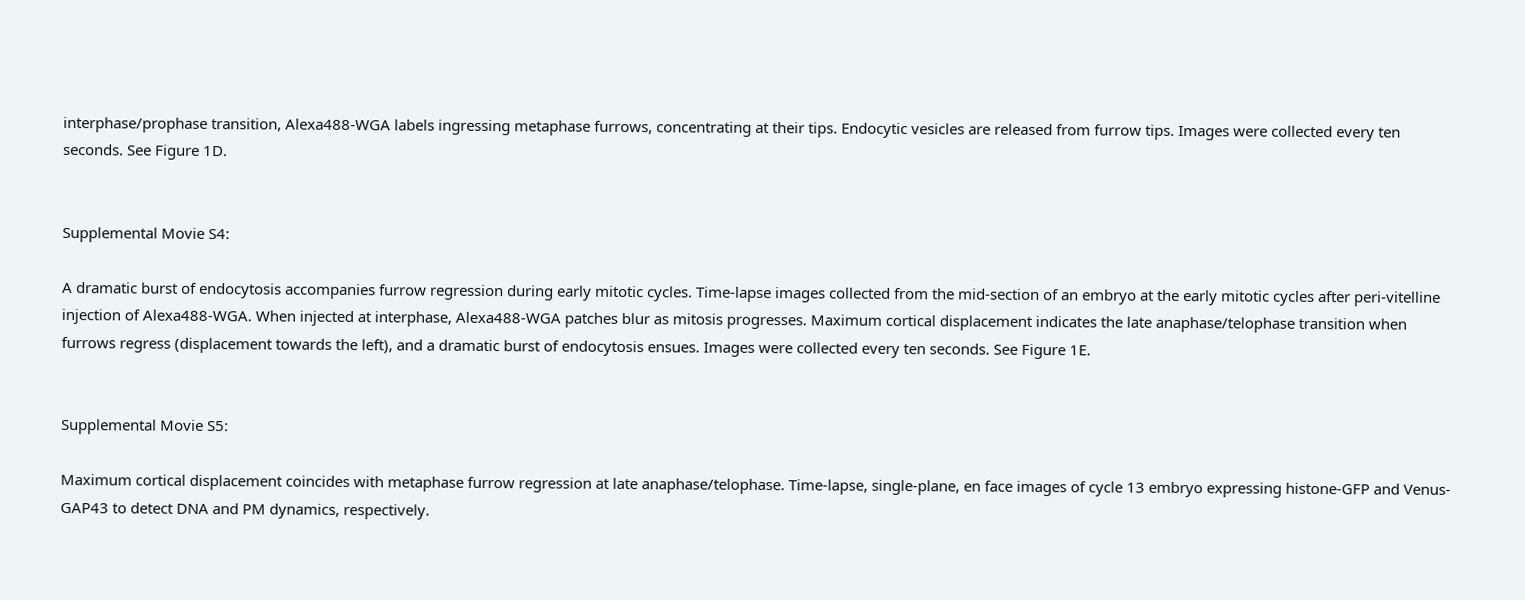interphase/prophase transition, Alexa488-WGA labels ingressing metaphase furrows, concentrating at their tips. Endocytic vesicles are released from furrow tips. Images were collected every ten seconds. See Figure 1D.


Supplemental Movie S4:

A dramatic burst of endocytosis accompanies furrow regression during early mitotic cycles. Time-lapse images collected from the mid-section of an embryo at the early mitotic cycles after peri-vitelline injection of Alexa488-WGA. When injected at interphase, Alexa488-WGA patches blur as mitosis progresses. Maximum cortical displacement indicates the late anaphase/telophase transition when furrows regress (displacement towards the left), and a dramatic burst of endocytosis ensues. Images were collected every ten seconds. See Figure 1E.


Supplemental Movie S5:

Maximum cortical displacement coincides with metaphase furrow regression at late anaphase/telophase. Time-lapse, single-plane, en face images of cycle 13 embryo expressing histone-GFP and Venus-GAP43 to detect DNA and PM dynamics, respectively.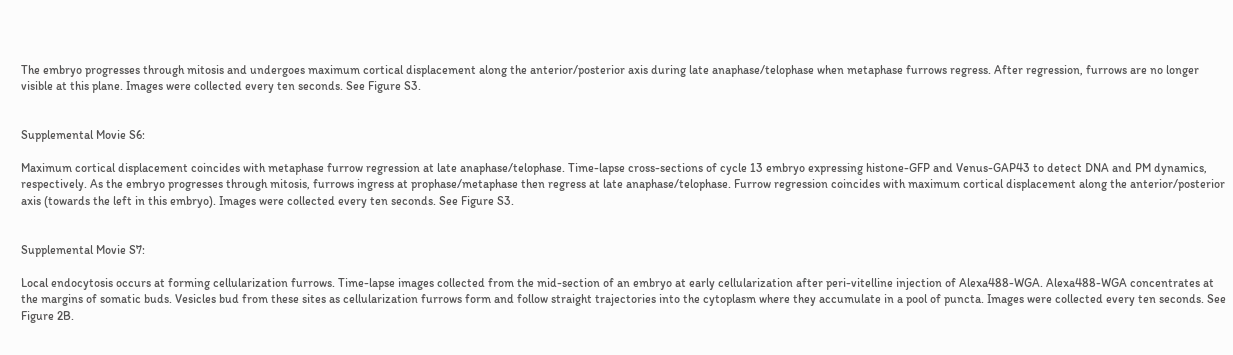The embryo progresses through mitosis and undergoes maximum cortical displacement along the anterior/posterior axis during late anaphase/telophase when metaphase furrows regress. After regression, furrows are no longer visible at this plane. Images were collected every ten seconds. See Figure S3.


Supplemental Movie S6:

Maximum cortical displacement coincides with metaphase furrow regression at late anaphase/telophase. Time-lapse cross-sections of cycle 13 embryo expressing histone-GFP and Venus-GAP43 to detect DNA and PM dynamics, respectively. As the embryo progresses through mitosis, furrows ingress at prophase/metaphase then regress at late anaphase/telophase. Furrow regression coincides with maximum cortical displacement along the anterior/posterior axis (towards the left in this embryo). Images were collected every ten seconds. See Figure S3.


Supplemental Movie S7:

Local endocytosis occurs at forming cellularization furrows. Time-lapse images collected from the mid-section of an embryo at early cellularization after peri-vitelline injection of Alexa488-WGA. Alexa488-WGA concentrates at the margins of somatic buds. Vesicles bud from these sites as cellularization furrows form and follow straight trajectories into the cytoplasm where they accumulate in a pool of puncta. Images were collected every ten seconds. See Figure 2B.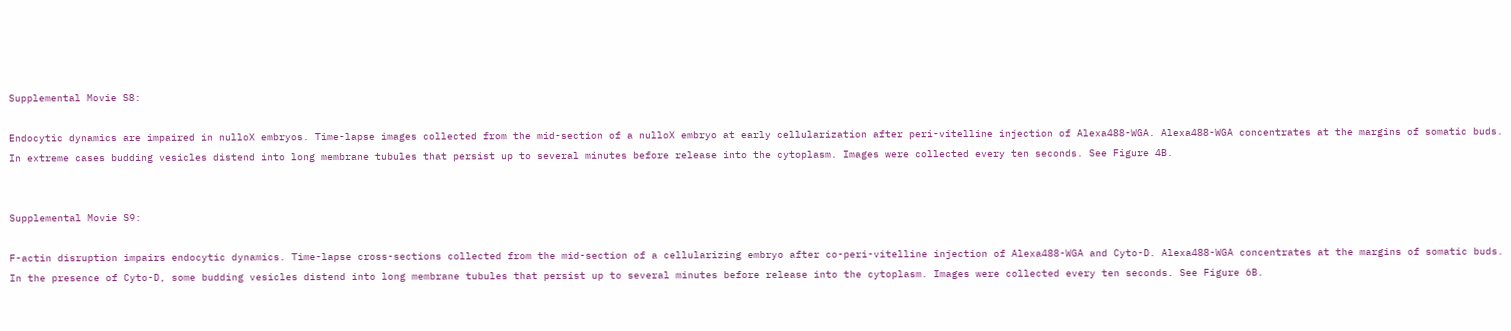Supplemental Movie S8:

Endocytic dynamics are impaired in nulloX embryos. Time-lapse images collected from the mid-section of a nulloX embryo at early cellularization after peri-vitelline injection of Alexa488-WGA. Alexa488-WGA concentrates at the margins of somatic buds. In extreme cases budding vesicles distend into long membrane tubules that persist up to several minutes before release into the cytoplasm. Images were collected every ten seconds. See Figure 4B.


Supplemental Movie S9:

F-actin disruption impairs endocytic dynamics. Time-lapse cross-sections collected from the mid-section of a cellularizing embryo after co-peri-vitelline injection of Alexa488-WGA and Cyto-D. Alexa488-WGA concentrates at the margins of somatic buds. In the presence of Cyto-D, some budding vesicles distend into long membrane tubules that persist up to several minutes before release into the cytoplasm. Images were collected every ten seconds. See Figure 6B.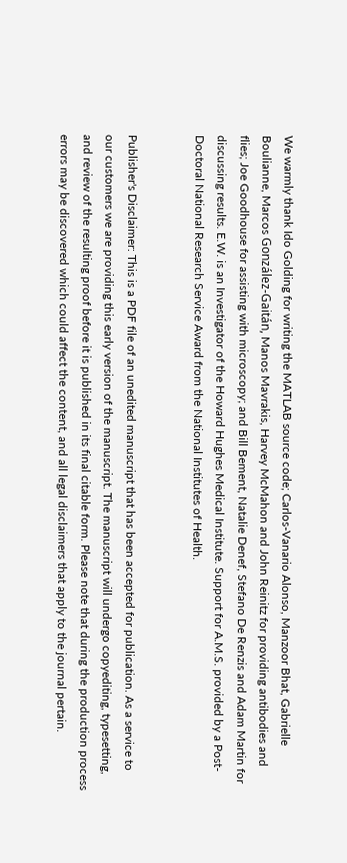We warmly thank Ido Golding for writing the MATLAB source code; Carlos-Vanario Alonso, Manzoor Bhat, Gabrielle Boulianne, Marcos González-Gaitán, Manos Mavrakis, Harvey McMahon and John Reinitz for providing antibodies and flies; Joe Goodhouse for assisting with microscopy; and Bill Bement, Natalie Denef, Stefano De Renzis and Adam Martin for discussing results. E.W. is an Investigator of the Howard Hughes Medical Institute. Support for A.M.S. provided by a Post-Doctoral National Research Service Award from the National Institutes of Health.


Publisher's Disclaimer: This is a PDF file of an unedited manuscript that has been accepted for publication. As a service to our customers we are providing this early version of the manuscript. The manuscript will undergo copyediting, typesetting, and review of the resulting proof before it is published in its final citable form. Please note that during the production process errors may be discovered which could affect the content, and all legal disclaimers that apply to the journal pertain.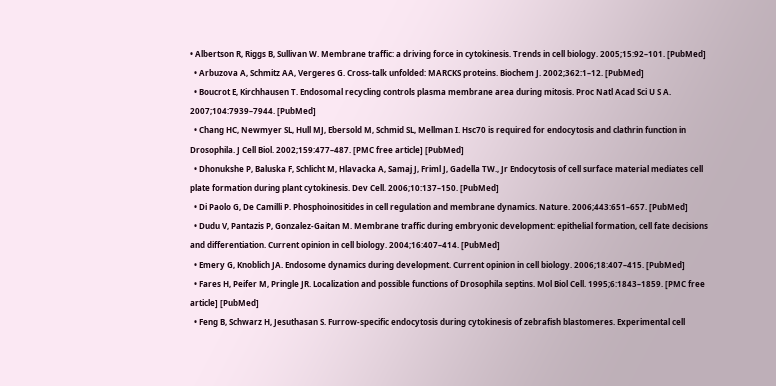• Albertson R, Riggs B, Sullivan W. Membrane traffic: a driving force in cytokinesis. Trends in cell biology. 2005;15:92–101. [PubMed]
  • Arbuzova A, Schmitz AA, Vergeres G. Cross-talk unfolded: MARCKS proteins. Biochem J. 2002;362:1–12. [PubMed]
  • Boucrot E, Kirchhausen T. Endosomal recycling controls plasma membrane area during mitosis. Proc Natl Acad Sci U S A. 2007;104:7939–7944. [PubMed]
  • Chang HC, Newmyer SL, Hull MJ, Ebersold M, Schmid SL, Mellman I. Hsc70 is required for endocytosis and clathrin function in Drosophila. J Cell Biol. 2002;159:477–487. [PMC free article] [PubMed]
  • Dhonukshe P, Baluska F, Schlicht M, Hlavacka A, Samaj J, Friml J, Gadella TW., Jr Endocytosis of cell surface material mediates cell plate formation during plant cytokinesis. Dev Cell. 2006;10:137–150. [PubMed]
  • Di Paolo G, De Camilli P. Phosphoinositides in cell regulation and membrane dynamics. Nature. 2006;443:651–657. [PubMed]
  • Dudu V, Pantazis P, Gonzalez-Gaitan M. Membrane traffic during embryonic development: epithelial formation, cell fate decisions and differentiation. Current opinion in cell biology. 2004;16:407–414. [PubMed]
  • Emery G, Knoblich JA. Endosome dynamics during development. Current opinion in cell biology. 2006;18:407–415. [PubMed]
  • Fares H, Peifer M, Pringle JR. Localization and possible functions of Drosophila septins. Mol Biol Cell. 1995;6:1843–1859. [PMC free article] [PubMed]
  • Feng B, Schwarz H, Jesuthasan S. Furrow-specific endocytosis during cytokinesis of zebrafish blastomeres. Experimental cell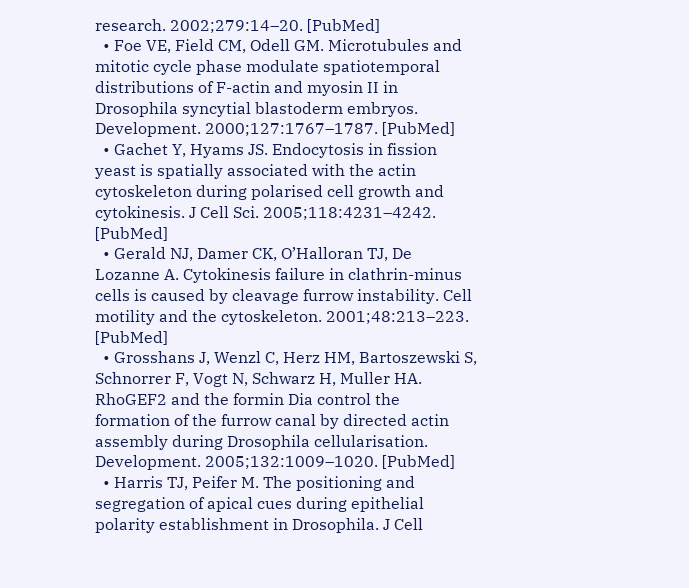research. 2002;279:14–20. [PubMed]
  • Foe VE, Field CM, Odell GM. Microtubules and mitotic cycle phase modulate spatiotemporal distributions of F-actin and myosin II in Drosophila syncytial blastoderm embryos. Development. 2000;127:1767–1787. [PubMed]
  • Gachet Y, Hyams JS. Endocytosis in fission yeast is spatially associated with the actin cytoskeleton during polarised cell growth and cytokinesis. J Cell Sci. 2005;118:4231–4242. [PubMed]
  • Gerald NJ, Damer CK, O’Halloran TJ, De Lozanne A. Cytokinesis failure in clathrin-minus cells is caused by cleavage furrow instability. Cell motility and the cytoskeleton. 2001;48:213–223. [PubMed]
  • Grosshans J, Wenzl C, Herz HM, Bartoszewski S, Schnorrer F, Vogt N, Schwarz H, Muller HA. RhoGEF2 and the formin Dia control the formation of the furrow canal by directed actin assembly during Drosophila cellularisation. Development. 2005;132:1009–1020. [PubMed]
  • Harris TJ, Peifer M. The positioning and segregation of apical cues during epithelial polarity establishment in Drosophila. J Cell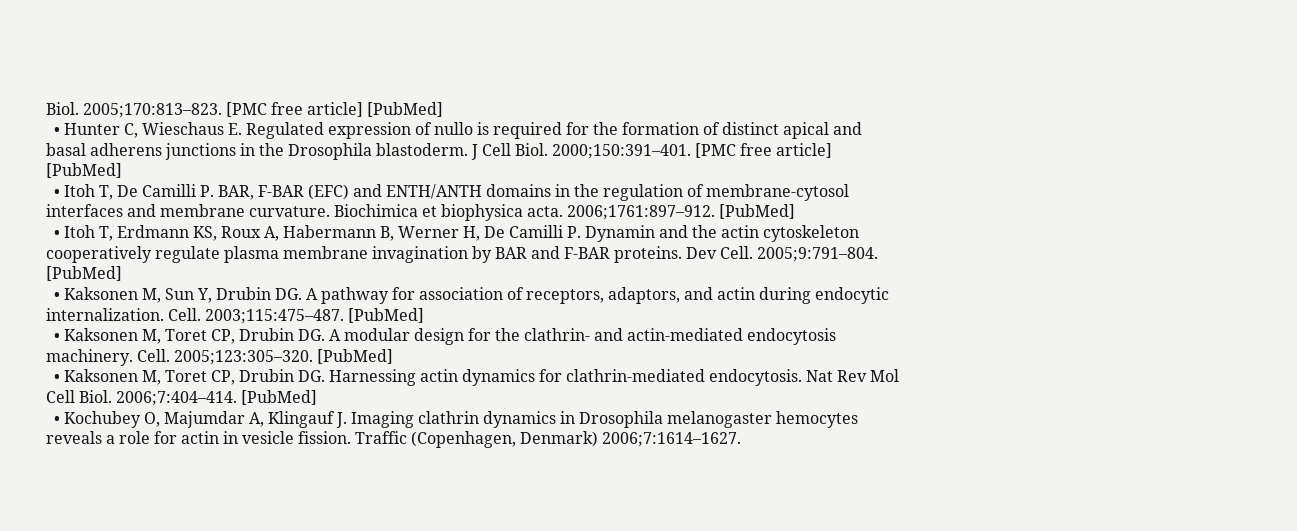Biol. 2005;170:813–823. [PMC free article] [PubMed]
  • Hunter C, Wieschaus E. Regulated expression of nullo is required for the formation of distinct apical and basal adherens junctions in the Drosophila blastoderm. J Cell Biol. 2000;150:391–401. [PMC free article] [PubMed]
  • Itoh T, De Camilli P. BAR, F-BAR (EFC) and ENTH/ANTH domains in the regulation of membrane-cytosol interfaces and membrane curvature. Biochimica et biophysica acta. 2006;1761:897–912. [PubMed]
  • Itoh T, Erdmann KS, Roux A, Habermann B, Werner H, De Camilli P. Dynamin and the actin cytoskeleton cooperatively regulate plasma membrane invagination by BAR and F-BAR proteins. Dev Cell. 2005;9:791–804. [PubMed]
  • Kaksonen M, Sun Y, Drubin DG. A pathway for association of receptors, adaptors, and actin during endocytic internalization. Cell. 2003;115:475–487. [PubMed]
  • Kaksonen M, Toret CP, Drubin DG. A modular design for the clathrin- and actin-mediated endocytosis machinery. Cell. 2005;123:305–320. [PubMed]
  • Kaksonen M, Toret CP, Drubin DG. Harnessing actin dynamics for clathrin-mediated endocytosis. Nat Rev Mol Cell Biol. 2006;7:404–414. [PubMed]
  • Kochubey O, Majumdar A, Klingauf J. Imaging clathrin dynamics in Drosophila melanogaster hemocytes reveals a role for actin in vesicle fission. Traffic (Copenhagen, Denmark) 2006;7:1614–1627.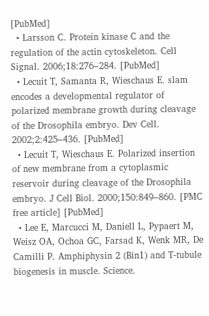[PubMed]
  • Larsson C. Protein kinase C and the regulation of the actin cytoskeleton. Cell Signal. 2006;18:276–284. [PubMed]
  • Lecuit T, Samanta R, Wieschaus E. slam encodes a developmental regulator of polarized membrane growth during cleavage of the Drosophila embryo. Dev Cell. 2002;2:425–436. [PubMed]
  • Lecuit T, Wieschaus E. Polarized insertion of new membrane from a cytoplasmic reservoir during cleavage of the Drosophila embryo. J Cell Biol. 2000;150:849–860. [PMC free article] [PubMed]
  • Lee E, Marcucci M, Daniell L, Pypaert M, Weisz OA, Ochoa GC, Farsad K, Wenk MR, De Camilli P. Amphiphysin 2 (Bin1) and T-tubule biogenesis in muscle. Science.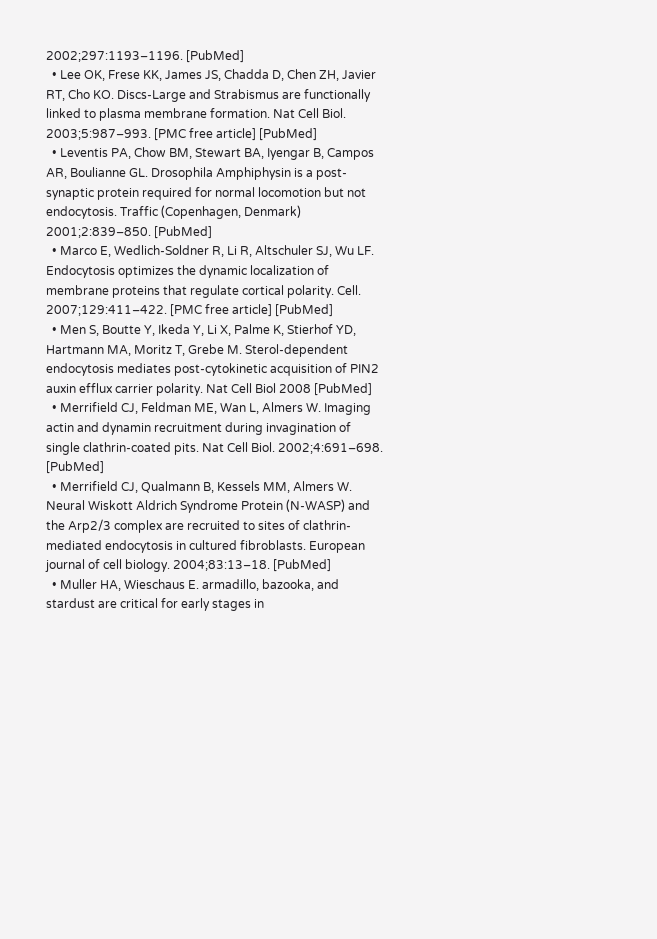2002;297:1193–1196. [PubMed]
  • Lee OK, Frese KK, James JS, Chadda D, Chen ZH, Javier RT, Cho KO. Discs-Large and Strabismus are functionally linked to plasma membrane formation. Nat Cell Biol. 2003;5:987–993. [PMC free article] [PubMed]
  • Leventis PA, Chow BM, Stewart BA, Iyengar B, Campos AR, Boulianne GL. Drosophila Amphiphysin is a post-synaptic protein required for normal locomotion but not endocytosis. Traffic (Copenhagen, Denmark) 2001;2:839–850. [PubMed]
  • Marco E, Wedlich-Soldner R, Li R, Altschuler SJ, Wu LF. Endocytosis optimizes the dynamic localization of membrane proteins that regulate cortical polarity. Cell. 2007;129:411–422. [PMC free article] [PubMed]
  • Men S, Boutte Y, Ikeda Y, Li X, Palme K, Stierhof YD, Hartmann MA, Moritz T, Grebe M. Sterol-dependent endocytosis mediates post-cytokinetic acquisition of PIN2 auxin efflux carrier polarity. Nat Cell Biol 2008 [PubMed]
  • Merrifield CJ, Feldman ME, Wan L, Almers W. Imaging actin and dynamin recruitment during invagination of single clathrin-coated pits. Nat Cell Biol. 2002;4:691–698. [PubMed]
  • Merrifield CJ, Qualmann B, Kessels MM, Almers W. Neural Wiskott Aldrich Syndrome Protein (N-WASP) and the Arp2/3 complex are recruited to sites of clathrin-mediated endocytosis in cultured fibroblasts. European journal of cell biology. 2004;83:13–18. [PubMed]
  • Muller HA, Wieschaus E. armadillo, bazooka, and stardust are critical for early stages in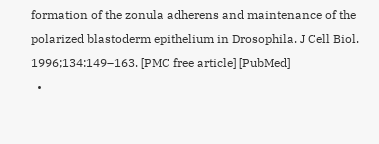formation of the zonula adherens and maintenance of the polarized blastoderm epithelium in Drosophila. J Cell Biol. 1996;134:149–163. [PMC free article] [PubMed]
  •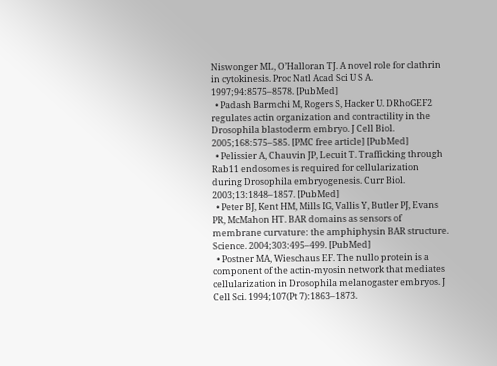Niswonger ML, O’Halloran TJ. A novel role for clathrin in cytokinesis. Proc Natl Acad Sci U S A. 1997;94:8575–8578. [PubMed]
  • Padash Barmchi M, Rogers S, Hacker U. DRhoGEF2 regulates actin organization and contractility in the Drosophila blastoderm embryo. J Cell Biol. 2005;168:575–585. [PMC free article] [PubMed]
  • Pelissier A, Chauvin JP, Lecuit T. Trafficking through Rab11 endosomes is required for cellularization during Drosophila embryogenesis. Curr Biol. 2003;13:1848–1857. [PubMed]
  • Peter BJ, Kent HM, Mills IG, Vallis Y, Butler PJ, Evans PR, McMahon HT. BAR domains as sensors of membrane curvature: the amphiphysin BAR structure. Science. 2004;303:495–499. [PubMed]
  • Postner MA, Wieschaus EF. The nullo protein is a component of the actin-myosin network that mediates cellularization in Drosophila melanogaster embryos. J Cell Sci. 1994;107(Pt 7):1863–1873.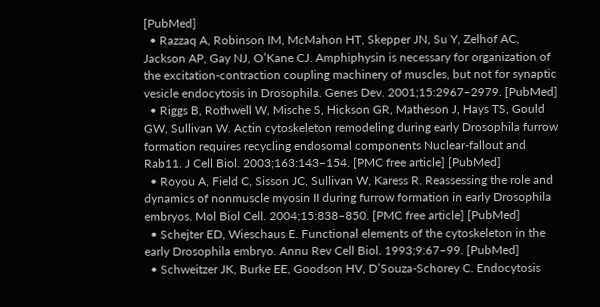[PubMed]
  • Razzaq A, Robinson IM, McMahon HT, Skepper JN, Su Y, Zelhof AC, Jackson AP, Gay NJ, O’Kane CJ. Amphiphysin is necessary for organization of the excitation-contraction coupling machinery of muscles, but not for synaptic vesicle endocytosis in Drosophila. Genes Dev. 2001;15:2967–2979. [PubMed]
  • Riggs B, Rothwell W, Mische S, Hickson GR, Matheson J, Hays TS, Gould GW, Sullivan W. Actin cytoskeleton remodeling during early Drosophila furrow formation requires recycling endosomal components Nuclear-fallout and Rab11. J Cell Biol. 2003;163:143–154. [PMC free article] [PubMed]
  • Royou A, Field C, Sisson JC, Sullivan W, Karess R. Reassessing the role and dynamics of nonmuscle myosin II during furrow formation in early Drosophila embryos. Mol Biol Cell. 2004;15:838–850. [PMC free article] [PubMed]
  • Schejter ED, Wieschaus E. Functional elements of the cytoskeleton in the early Drosophila embryo. Annu Rev Cell Biol. 1993;9:67–99. [PubMed]
  • Schweitzer JK, Burke EE, Goodson HV, D’Souza-Schorey C. Endocytosis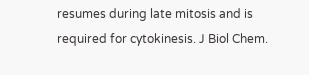resumes during late mitosis and is required for cytokinesis. J Biol Chem.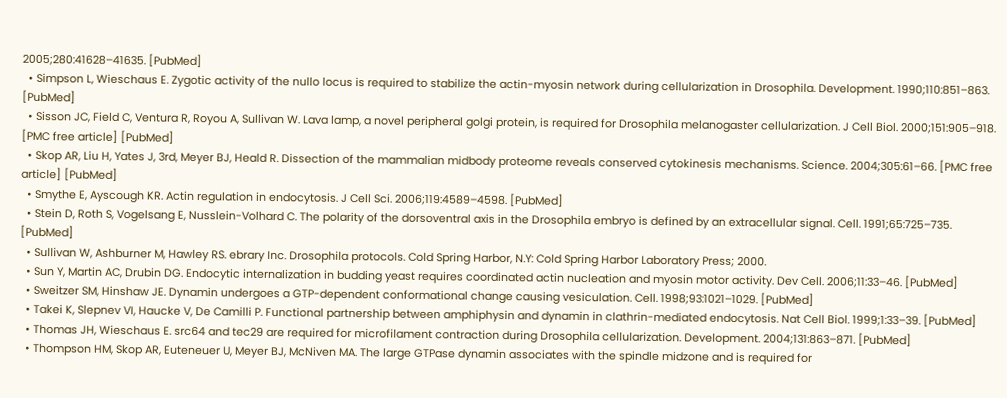2005;280:41628–41635. [PubMed]
  • Simpson L, Wieschaus E. Zygotic activity of the nullo locus is required to stabilize the actin-myosin network during cellularization in Drosophila. Development. 1990;110:851–863. [PubMed]
  • Sisson JC, Field C, Ventura R, Royou A, Sullivan W. Lava lamp, a novel peripheral golgi protein, is required for Drosophila melanogaster cellularization. J Cell Biol. 2000;151:905–918. [PMC free article] [PubMed]
  • Skop AR, Liu H, Yates J, 3rd, Meyer BJ, Heald R. Dissection of the mammalian midbody proteome reveals conserved cytokinesis mechanisms. Science. 2004;305:61–66. [PMC free article] [PubMed]
  • Smythe E, Ayscough KR. Actin regulation in endocytosis. J Cell Sci. 2006;119:4589–4598. [PubMed]
  • Stein D, Roth S, Vogelsang E, Nusslein-Volhard C. The polarity of the dorsoventral axis in the Drosophila embryo is defined by an extracellular signal. Cell. 1991;65:725–735. [PubMed]
  • Sullivan W, Ashburner M, Hawley RS. ebrary Inc. Drosophila protocols. Cold Spring Harbor, N.Y: Cold Spring Harbor Laboratory Press; 2000.
  • Sun Y, Martin AC, Drubin DG. Endocytic internalization in budding yeast requires coordinated actin nucleation and myosin motor activity. Dev Cell. 2006;11:33–46. [PubMed]
  • Sweitzer SM, Hinshaw JE. Dynamin undergoes a GTP-dependent conformational change causing vesiculation. Cell. 1998;93:1021–1029. [PubMed]
  • Takei K, Slepnev VI, Haucke V, De Camilli P. Functional partnership between amphiphysin and dynamin in clathrin-mediated endocytosis. Nat Cell Biol. 1999;1:33–39. [PubMed]
  • Thomas JH, Wieschaus E. src64 and tec29 are required for microfilament contraction during Drosophila cellularization. Development. 2004;131:863–871. [PubMed]
  • Thompson HM, Skop AR, Euteneuer U, Meyer BJ, McNiven MA. The large GTPase dynamin associates with the spindle midzone and is required for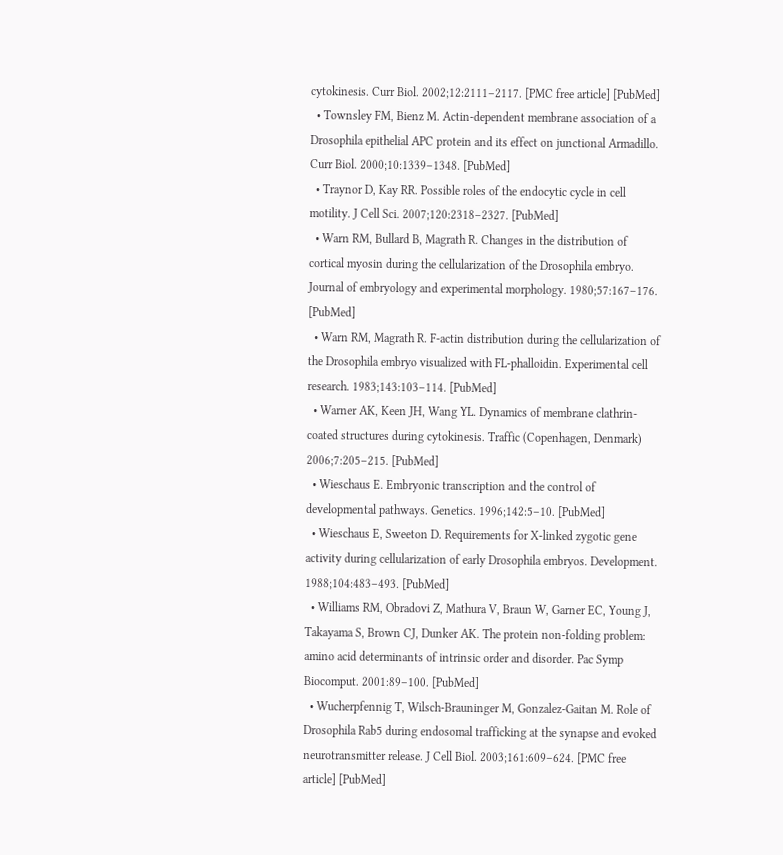cytokinesis. Curr Biol. 2002;12:2111–2117. [PMC free article] [PubMed]
  • Townsley FM, Bienz M. Actin-dependent membrane association of a Drosophila epithelial APC protein and its effect on junctional Armadillo. Curr Biol. 2000;10:1339–1348. [PubMed]
  • Traynor D, Kay RR. Possible roles of the endocytic cycle in cell motility. J Cell Sci. 2007;120:2318–2327. [PubMed]
  • Warn RM, Bullard B, Magrath R. Changes in the distribution of cortical myosin during the cellularization of the Drosophila embryo. Journal of embryology and experimental morphology. 1980;57:167–176. [PubMed]
  • Warn RM, Magrath R. F-actin distribution during the cellularization of the Drosophila embryo visualized with FL-phalloidin. Experimental cell research. 1983;143:103–114. [PubMed]
  • Warner AK, Keen JH, Wang YL. Dynamics of membrane clathrin-coated structures during cytokinesis. Traffic (Copenhagen, Denmark) 2006;7:205–215. [PubMed]
  • Wieschaus E. Embryonic transcription and the control of developmental pathways. Genetics. 1996;142:5–10. [PubMed]
  • Wieschaus E, Sweeton D. Requirements for X-linked zygotic gene activity during cellularization of early Drosophila embryos. Development. 1988;104:483–493. [PubMed]
  • Williams RM, Obradovi Z, Mathura V, Braun W, Garner EC, Young J, Takayama S, Brown CJ, Dunker AK. The protein non-folding problem: amino acid determinants of intrinsic order and disorder. Pac Symp Biocomput. 2001:89–100. [PubMed]
  • Wucherpfennig T, Wilsch-Brauninger M, Gonzalez-Gaitan M. Role of Drosophila Rab5 during endosomal trafficking at the synapse and evoked neurotransmitter release. J Cell Biol. 2003;161:609–624. [PMC free article] [PubMed]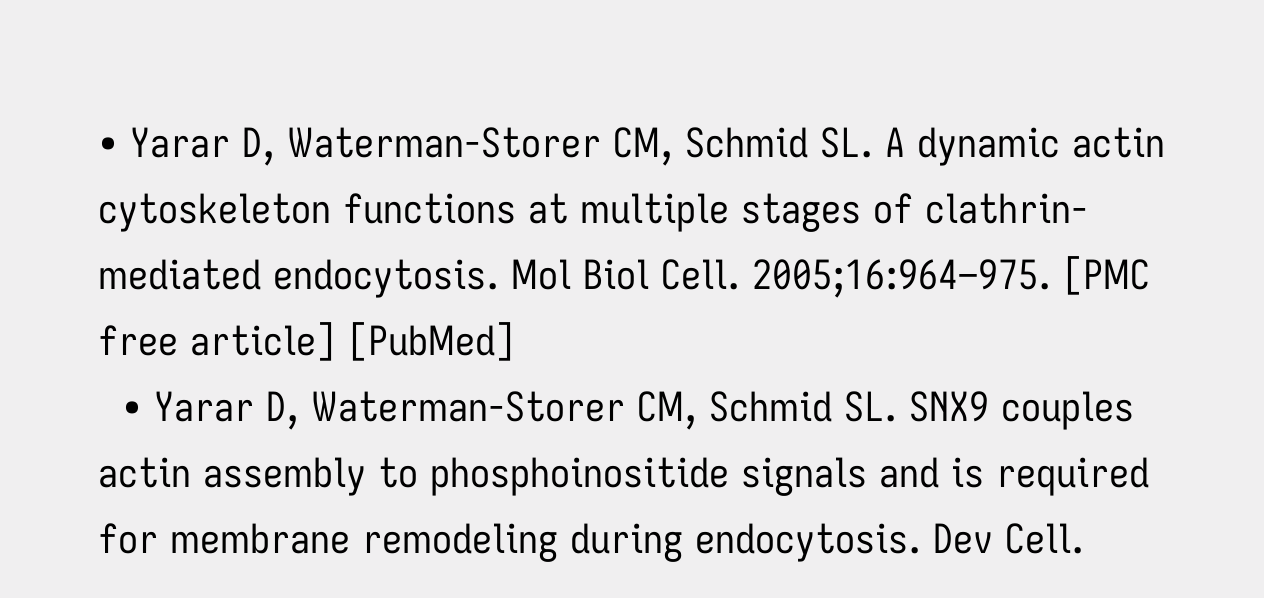• Yarar D, Waterman-Storer CM, Schmid SL. A dynamic actin cytoskeleton functions at multiple stages of clathrin-mediated endocytosis. Mol Biol Cell. 2005;16:964–975. [PMC free article] [PubMed]
  • Yarar D, Waterman-Storer CM, Schmid SL. SNX9 couples actin assembly to phosphoinositide signals and is required for membrane remodeling during endocytosis. Dev Cell.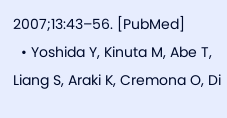2007;13:43–56. [PubMed]
  • Yoshida Y, Kinuta M, Abe T, Liang S, Araki K, Cremona O, Di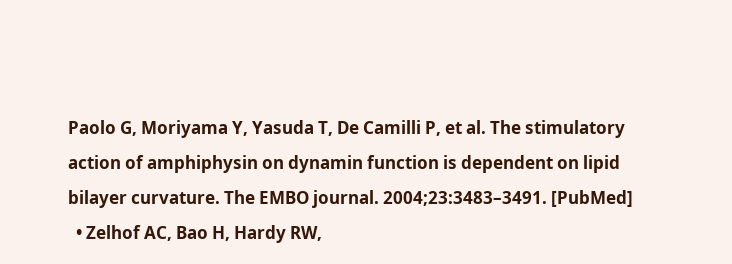Paolo G, Moriyama Y, Yasuda T, De Camilli P, et al. The stimulatory action of amphiphysin on dynamin function is dependent on lipid bilayer curvature. The EMBO journal. 2004;23:3483–3491. [PubMed]
  • Zelhof AC, Bao H, Hardy RW,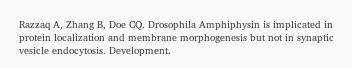Razzaq A, Zhang B, Doe CQ. Drosophila Amphiphysin is implicated in protein localization and membrane morphogenesis but not in synaptic vesicle endocytosis. Development.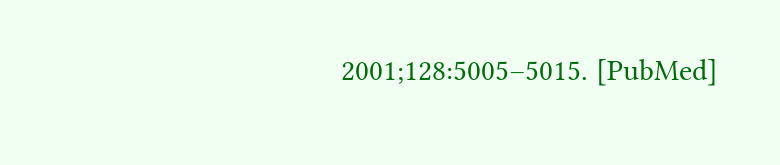2001;128:5005–5015. [PubMed]